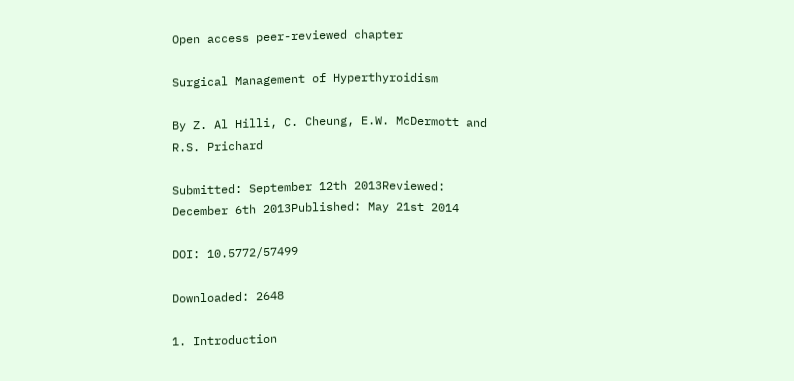Open access peer-reviewed chapter

Surgical Management of Hyperthyroidism

By Z. Al Hilli, C. Cheung, E.W. McDermott and R.S. Prichard

Submitted: September 12th 2013Reviewed: December 6th 2013Published: May 21st 2014

DOI: 10.5772/57499

Downloaded: 2648

1. Introduction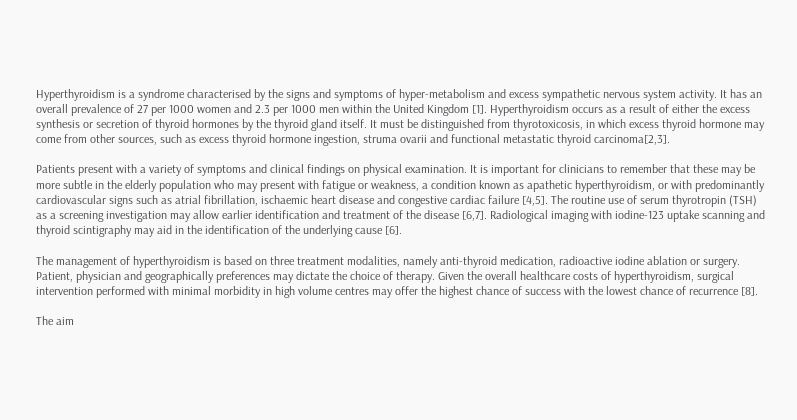Hyperthyroidism is a syndrome characterised by the signs and symptoms of hyper-metabolism and excess sympathetic nervous system activity. It has an overall prevalence of 27 per 1000 women and 2.3 per 1000 men within the United Kingdom [1]. Hyperthyroidism occurs as a result of either the excess synthesis or secretion of thyroid hormones by the thyroid gland itself. It must be distinguished from thyrotoxicosis, in which excess thyroid hormone may come from other sources, such as excess thyroid hormone ingestion, struma ovarii and functional metastatic thyroid carcinoma[2,3].

Patients present with a variety of symptoms and clinical findings on physical examination. It is important for clinicians to remember that these may be more subtle in the elderly population who may present with fatigue or weakness, a condition known as apathetic hyperthyroidism, or with predominantly cardiovascular signs such as atrial fibrillation, ischaemic heart disease and congestive cardiac failure [4,5]. The routine use of serum thyrotropin (TSH) as a screening investigation may allow earlier identification and treatment of the disease [6,7]. Radiological imaging with iodine-123 uptake scanning and thyroid scintigraphy may aid in the identification of the underlying cause [6].

The management of hyperthyroidism is based on three treatment modalities, namely anti-thyroid medication, radioactive iodine ablation or surgery. Patient, physician and geographically preferences may dictate the choice of therapy. Given the overall healthcare costs of hyperthyroidism, surgical intervention performed with minimal morbidity in high volume centres may offer the highest chance of success with the lowest chance of recurrence [8].

The aim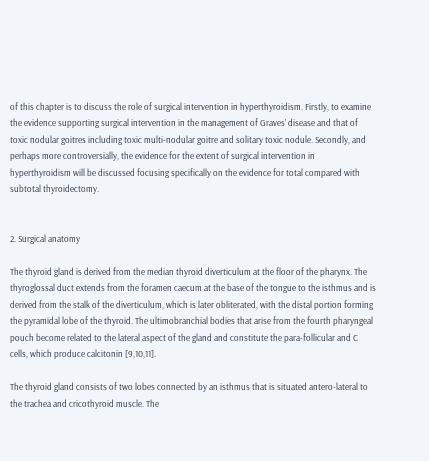of this chapter is to discuss the role of surgical intervention in hyperthyroidism. Firstly, to examine the evidence supporting surgical intervention in the management of Graves’ disease and that of toxic nodular goitres including toxic multi-nodular goitre and solitary toxic nodule. Secondly, and perhaps more controversially, the evidence for the extent of surgical intervention in hyperthyroidism will be discussed focusing specifically on the evidence for total compared with subtotal thyroidectomy.


2. Surgical anatomy

The thyroid gland is derived from the median thyroid diverticulum at the floor of the pharynx. The thyroglossal duct extends from the foramen caecum at the base of the tongue to the isthmus and is derived from the stalk of the diverticulum, which is later obliterated, with the distal portion forming the pyramidal lobe of the thyroid. The ultimobranchial bodies that arise from the fourth pharyngeal pouch become related to the lateral aspect of the gland and constitute the para-follicular and C cells, which produce calcitonin [9,10,11].

The thyroid gland consists of two lobes connected by an isthmus that is situated antero-lateral to the trachea and cricothyroid muscle. The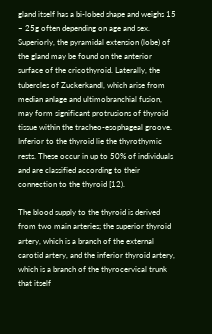gland itself has a bi-lobed shape and weighs 15 – 25g often depending on age and sex. Superiorly, the pyramidal extension (lobe) of the gland may be found on the anterior surface of the cricothyroid. Laterally, the tubercles of Zuckerkandl, which arise from median anlage and ultimobranchial fusion, may form significant protrusions of thyroid tissue within the tracheo-esophageal groove. Inferior to the thyroid lie the thyrothymic rests. These occur in up to 50% of individuals and are classified according to their connection to the thyroid [12).

The blood supply to the thyroid is derived from two main arteries; the superior thyroid artery, which is a branch of the external carotid artery, and the inferior thyroid artery, which is a branch of the thyrocervical trunk that itself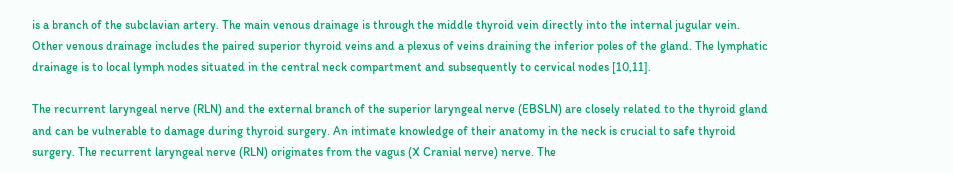is a branch of the subclavian artery. The main venous drainage is through the middle thyroid vein directly into the internal jugular vein. Other venous drainage includes the paired superior thyroid veins and a plexus of veins draining the inferior poles of the gland. The lymphatic drainage is to local lymph nodes situated in the central neck compartment and subsequently to cervical nodes [10,11].

The recurrent laryngeal nerve (RLN) and the external branch of the superior laryngeal nerve (EBSLN) are closely related to the thyroid gland and can be vulnerable to damage during thyroid surgery. An intimate knowledge of their anatomy in the neck is crucial to safe thyroid surgery. The recurrent laryngeal nerve (RLN) originates from the vagus (X Cranial nerve) nerve. The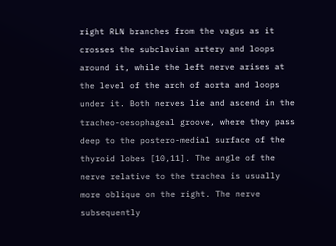right RLN branches from the vagus as it crosses the subclavian artery and loops around it, while the left nerve arises at the level of the arch of aorta and loops under it. Both nerves lie and ascend in the tracheo-oesophageal groove, where they pass deep to the postero-medial surface of the thyroid lobes [10,11]. The angle of the nerve relative to the trachea is usually more oblique on the right. The nerve subsequently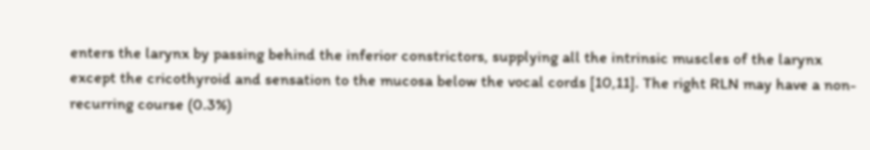enters the larynx by passing behind the inferior constrictors, supplying all the intrinsic muscles of the larynx except the cricothyroid and sensation to the mucosa below the vocal cords [10,11]. The right RLN may have a non-recurring course (0.3%)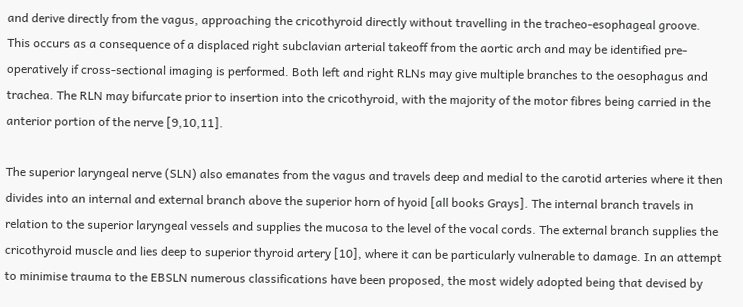and derive directly from the vagus, approaching the cricothyroid directly without travelling in the tracheo-esophageal groove. This occurs as a consequence of a displaced right subclavian arterial takeoff from the aortic arch and may be identified pre-operatively if cross-sectional imaging is performed. Both left and right RLNs may give multiple branches to the oesophagus and trachea. The RLN may bifurcate prior to insertion into the cricothyroid, with the majority of the motor fibres being carried in the anterior portion of the nerve [9,10,11].

The superior laryngeal nerve (SLN) also emanates from the vagus and travels deep and medial to the carotid arteries where it then divides into an internal and external branch above the superior horn of hyoid [all books Grays]. The internal branch travels in relation to the superior laryngeal vessels and supplies the mucosa to the level of the vocal cords. The external branch supplies the cricothyroid muscle and lies deep to superior thyroid artery [10], where it can be particularly vulnerable to damage. In an attempt to minimise trauma to the EBSLN numerous classifications have been proposed, the most widely adopted being that devised by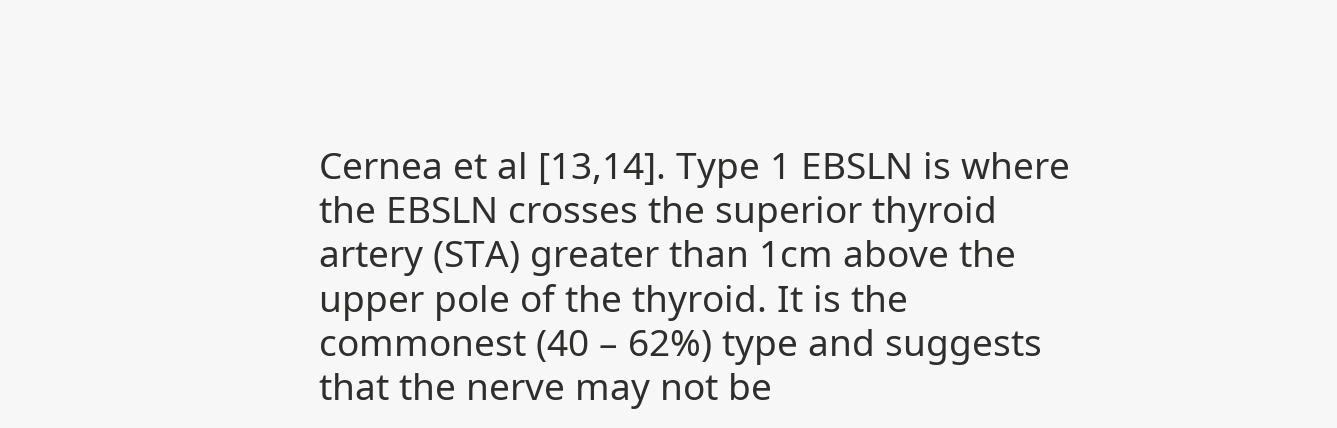Cernea et al [13,14]. Type 1 EBSLN is where the EBSLN crosses the superior thyroid artery (STA) greater than 1cm above the upper pole of the thyroid. It is the commonest (40 – 62%) type and suggests that the nerve may not be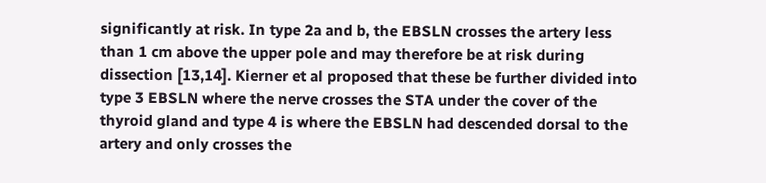significantly at risk. In type 2a and b, the EBSLN crosses the artery less than 1 cm above the upper pole and may therefore be at risk during dissection [13,14]. Kierner et al proposed that these be further divided into type 3 EBSLN where the nerve crosses the STA under the cover of the thyroid gland and type 4 is where the EBSLN had descended dorsal to the artery and only crosses the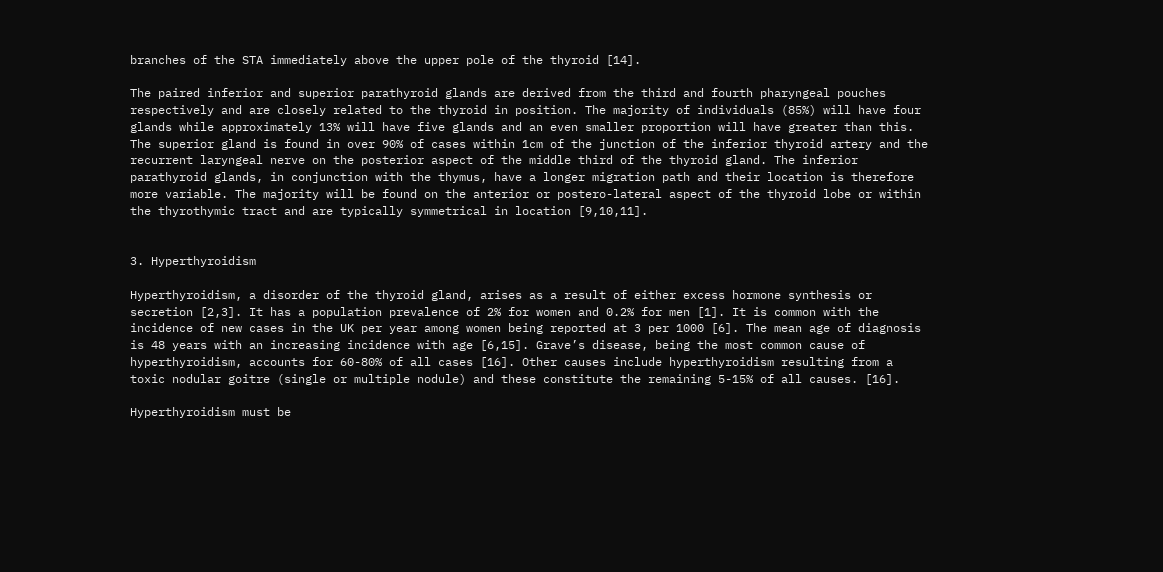branches of the STA immediately above the upper pole of the thyroid [14].

The paired inferior and superior parathyroid glands are derived from the third and fourth pharyngeal pouches respectively and are closely related to the thyroid in position. The majority of individuals (85%) will have four glands while approximately 13% will have five glands and an even smaller proportion will have greater than this. The superior gland is found in over 90% of cases within 1cm of the junction of the inferior thyroid artery and the recurrent laryngeal nerve on the posterior aspect of the middle third of the thyroid gland. The inferior parathyroid glands, in conjunction with the thymus, have a longer migration path and their location is therefore more variable. The majority will be found on the anterior or postero-lateral aspect of the thyroid lobe or within the thyrothymic tract and are typically symmetrical in location [9,10,11].


3. Hyperthyroidism

Hyperthyroidism, a disorder of the thyroid gland, arises as a result of either excess hormone synthesis or secretion [2,3]. It has a population prevalence of 2% for women and 0.2% for men [1]. It is common with the incidence of new cases in the UK per year among women being reported at 3 per 1000 [6]. The mean age of diagnosis is 48 years with an increasing incidence with age [6,15]. Grave’s disease, being the most common cause of hyperthyroidism, accounts for 60-80% of all cases [16]. Other causes include hyperthyroidism resulting from a toxic nodular goitre (single or multiple nodule) and these constitute the remaining 5-15% of all causes. [16].

Hyperthyroidism must be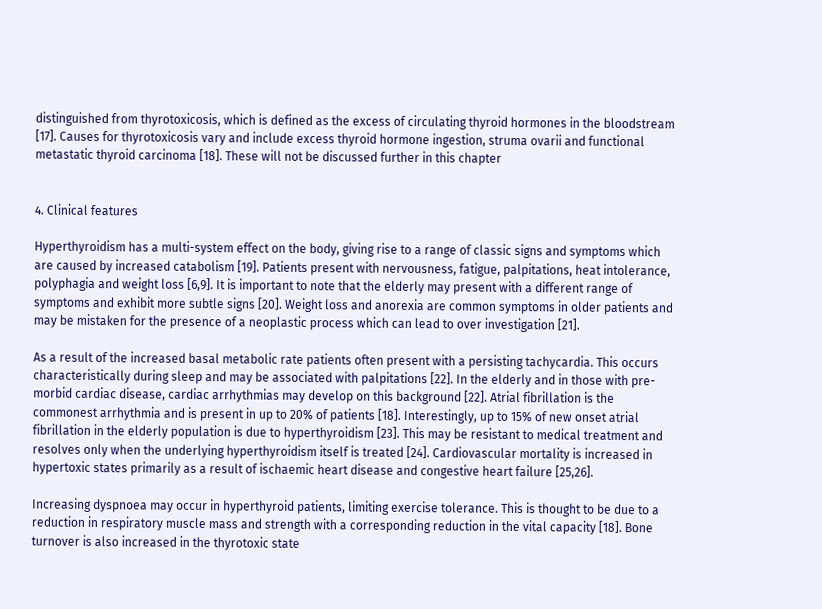distinguished from thyrotoxicosis, which is defined as the excess of circulating thyroid hormones in the bloodstream [17]. Causes for thyrotoxicosis vary and include excess thyroid hormone ingestion, struma ovarii and functional metastatic thyroid carcinoma [18]. These will not be discussed further in this chapter


4. Clinical features

Hyperthyroidism has a multi-system effect on the body, giving rise to a range of classic signs and symptoms which are caused by increased catabolism [19]. Patients present with nervousness, fatigue, palpitations, heat intolerance, polyphagia and weight loss [6,9]. It is important to note that the elderly may present with a different range of symptoms and exhibit more subtle signs [20]. Weight loss and anorexia are common symptoms in older patients and may be mistaken for the presence of a neoplastic process which can lead to over investigation [21].

As a result of the increased basal metabolic rate patients often present with a persisting tachycardia. This occurs characteristically during sleep and may be associated with palpitations [22]. In the elderly and in those with pre-morbid cardiac disease, cardiac arrhythmias may develop on this background [22]. Atrial fibrillation is the commonest arrhythmia and is present in up to 20% of patients [18]. Interestingly, up to 15% of new onset atrial fibrillation in the elderly population is due to hyperthyroidism [23]. This may be resistant to medical treatment and resolves only when the underlying hyperthyroidism itself is treated [24]. Cardiovascular mortality is increased in hypertoxic states primarily as a result of ischaemic heart disease and congestive heart failure [25,26].

Increasing dyspnoea may occur in hyperthyroid patients, limiting exercise tolerance. This is thought to be due to a reduction in respiratory muscle mass and strength with a corresponding reduction in the vital capacity [18]. Bone turnover is also increased in the thyrotoxic state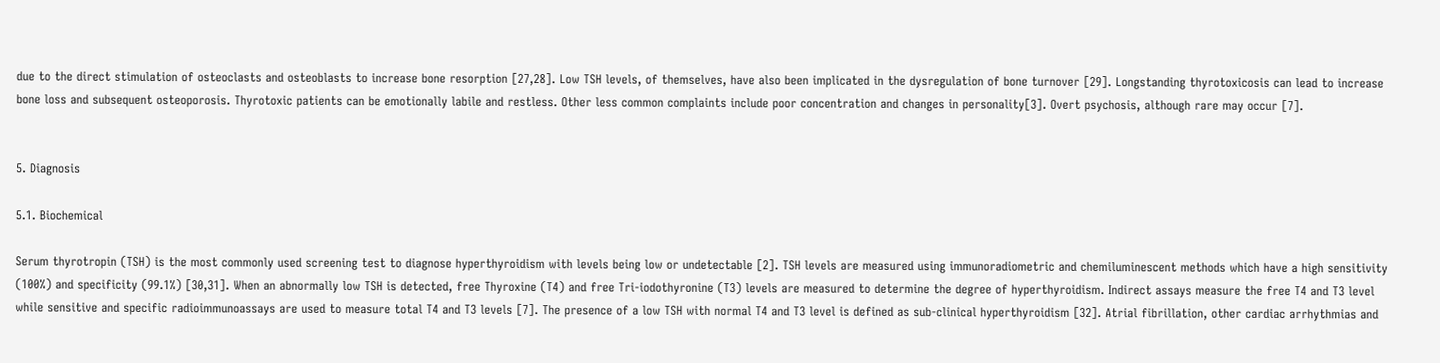due to the direct stimulation of osteoclasts and osteoblasts to increase bone resorption [27,28]. Low TSH levels, of themselves, have also been implicated in the dysregulation of bone turnover [29]. Longstanding thyrotoxicosis can lead to increase bone loss and subsequent osteoporosis. Thyrotoxic patients can be emotionally labile and restless. Other less common complaints include poor concentration and changes in personality[3]. Overt psychosis, although rare may occur [7].


5. Diagnosis

5.1. Biochemical

Serum thyrotropin (TSH) is the most commonly used screening test to diagnose hyperthyroidism with levels being low or undetectable [2]. TSH levels are measured using immunoradiometric and chemiluminescent methods which have a high sensitivity (100%) and specificity (99.1%) [30,31]. When an abnormally low TSH is detected, free Thyroxine (T4) and free Tri-iodothyronine (T3) levels are measured to determine the degree of hyperthyroidism. Indirect assays measure the free T4 and T3 level while sensitive and specific radioimmunoassays are used to measure total T4 and T3 levels [7]. The presence of a low TSH with normal T4 and T3 level is defined as sub-clinical hyperthyroidism [32]. Atrial fibrillation, other cardiac arrhythmias and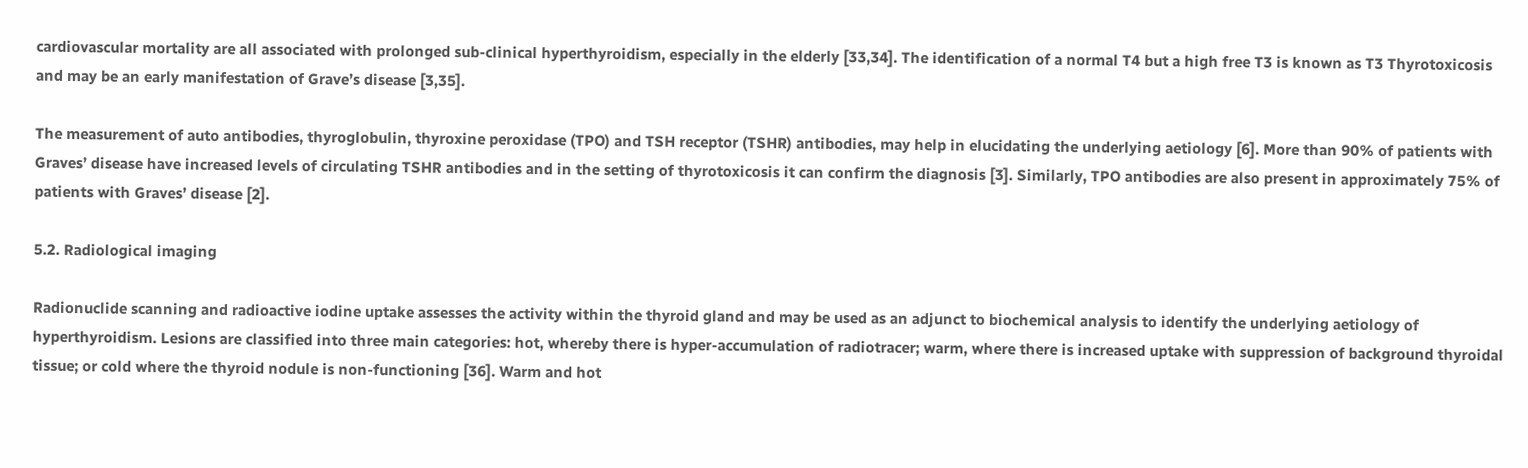cardiovascular mortality are all associated with prolonged sub-clinical hyperthyroidism, especially in the elderly [33,34]. The identification of a normal T4 but a high free T3 is known as T3 Thyrotoxicosis and may be an early manifestation of Grave’s disease [3,35].

The measurement of auto antibodies, thyroglobulin, thyroxine peroxidase (TPO) and TSH receptor (TSHR) antibodies, may help in elucidating the underlying aetiology [6]. More than 90% of patients with Graves’ disease have increased levels of circulating TSHR antibodies and in the setting of thyrotoxicosis it can confirm the diagnosis [3]. Similarly, TPO antibodies are also present in approximately 75% of patients with Graves’ disease [2].

5.2. Radiological imaging

Radionuclide scanning and radioactive iodine uptake assesses the activity within the thyroid gland and may be used as an adjunct to biochemical analysis to identify the underlying aetiology of hyperthyroidism. Lesions are classified into three main categories: hot, whereby there is hyper-accumulation of radiotracer; warm, where there is increased uptake with suppression of background thyroidal tissue; or cold where the thyroid nodule is non-functioning [36]. Warm and hot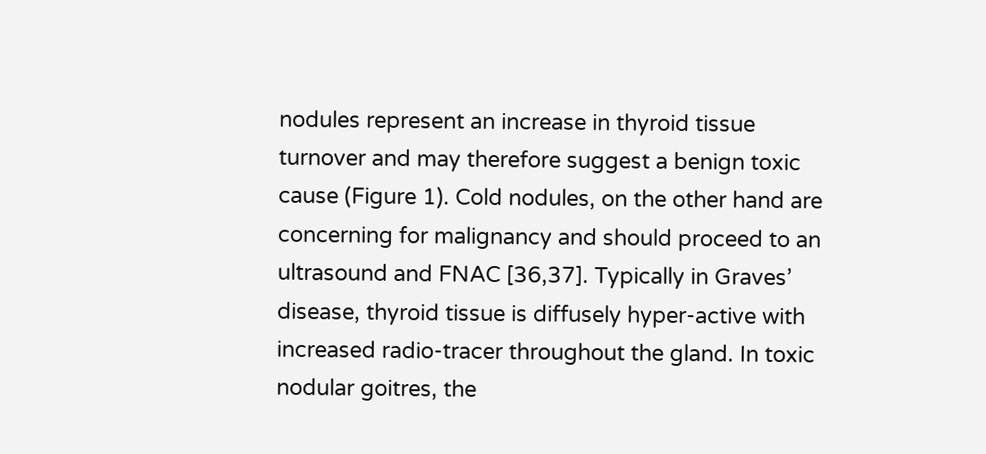nodules represent an increase in thyroid tissue turnover and may therefore suggest a benign toxic cause (Figure 1). Cold nodules, on the other hand are concerning for malignancy and should proceed to an ultrasound and FNAC [36,37]. Typically in Graves’ disease, thyroid tissue is diffusely hyper-active with increased radio-tracer throughout the gland. In toxic nodular goitres, the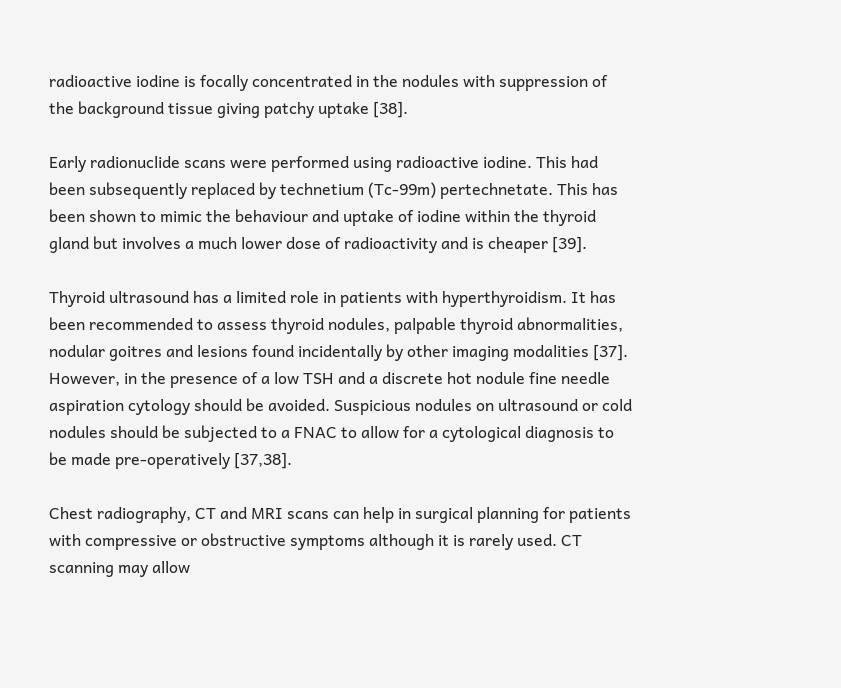radioactive iodine is focally concentrated in the nodules with suppression of the background tissue giving patchy uptake [38].

Early radionuclide scans were performed using radioactive iodine. This had been subsequently replaced by technetium (Tc-99m) pertechnetate. This has been shown to mimic the behaviour and uptake of iodine within the thyroid gland but involves a much lower dose of radioactivity and is cheaper [39].

Thyroid ultrasound has a limited role in patients with hyperthyroidism. It has been recommended to assess thyroid nodules, palpable thyroid abnormalities, nodular goitres and lesions found incidentally by other imaging modalities [37]. However, in the presence of a low TSH and a discrete hot nodule fine needle aspiration cytology should be avoided. Suspicious nodules on ultrasound or cold nodules should be subjected to a FNAC to allow for a cytological diagnosis to be made pre-operatively [37,38].

Chest radiography, CT and MRI scans can help in surgical planning for patients with compressive or obstructive symptoms although it is rarely used. CT scanning may allow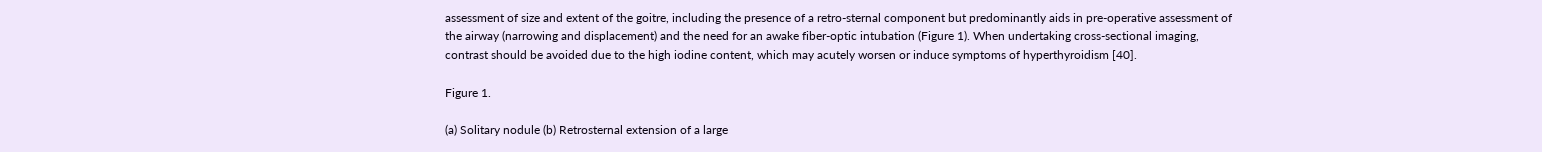assessment of size and extent of the goitre, including the presence of a retro-sternal component but predominantly aids in pre-operative assessment of the airway (narrowing and displacement) and the need for an awake fiber-optic intubation (Figure 1). When undertaking cross-sectional imaging, contrast should be avoided due to the high iodine content, which may acutely worsen or induce symptoms of hyperthyroidism [40].

Figure 1.

(a) Solitary nodule (b) Retrosternal extension of a large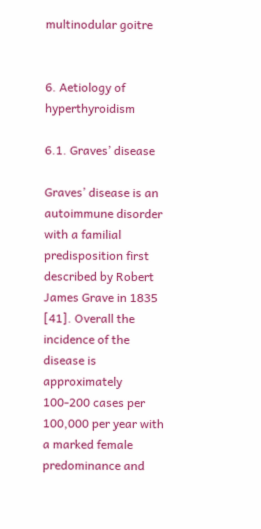multinodular goitre


6. Aetiology of hyperthyroidism

6.1. Graves’ disease

Graves’ disease is an autoimmune disorder with a familial predisposition first described by Robert James Grave in 1835 [41]. Overall the incidence of the disease is approximately 100-200 cases per 100,000 per year with a marked female predominance and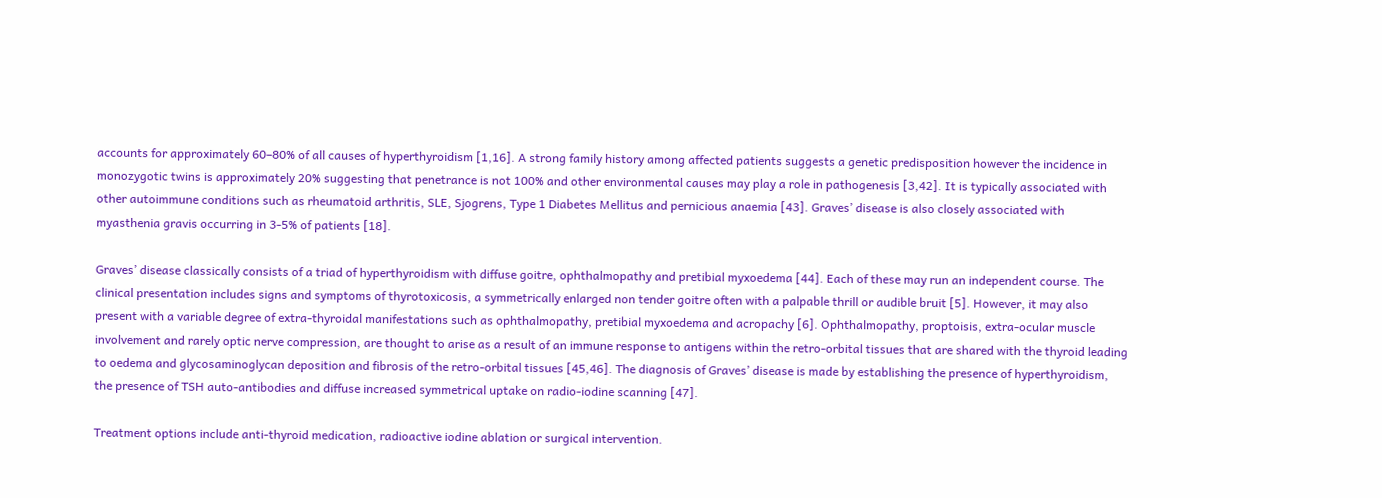accounts for approximately 60–80% of all causes of hyperthyroidism [1,16]. A strong family history among affected patients suggests a genetic predisposition however the incidence in monozygotic twins is approximately 20% suggesting that penetrance is not 100% and other environmental causes may play a role in pathogenesis [3,42]. It is typically associated with other autoimmune conditions such as rheumatoid arthritis, SLE, Sjogrens, Type 1 Diabetes Mellitus and pernicious anaemia [43]. Graves’ disease is also closely associated with myasthenia gravis occurring in 3-5% of patients [18].

Graves’ disease classically consists of a triad of hyperthyroidism with diffuse goitre, ophthalmopathy and pretibial myxoedema [44]. Each of these may run an independent course. The clinical presentation includes signs and symptoms of thyrotoxicosis, a symmetrically enlarged non tender goitre often with a palpable thrill or audible bruit [5]. However, it may also present with a variable degree of extra-thyroidal manifestations such as ophthalmopathy, pretibial myxoedema and acropachy [6]. Ophthalmopathy, proptoisis, extra-ocular muscle involvement and rarely optic nerve compression, are thought to arise as a result of an immune response to antigens within the retro-orbital tissues that are shared with the thyroid leading to oedema and glycosaminoglycan deposition and fibrosis of the retro-orbital tissues [45,46]. The diagnosis of Graves’ disease is made by establishing the presence of hyperthyroidism, the presence of TSH auto-antibodies and diffuse increased symmetrical uptake on radio-iodine scanning [47].

Treatment options include anti-thyroid medication, radioactive iodine ablation or surgical intervention.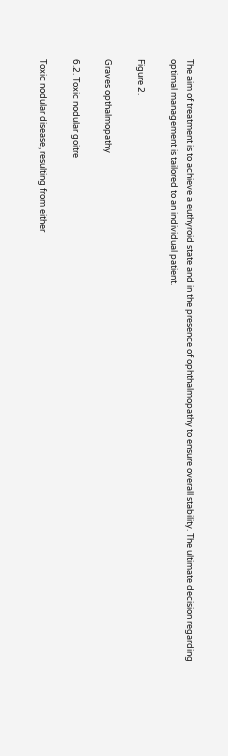The aim of treatment is to achieve a euthyroid state and in the presence of ophthalmopathy to ensure overall stability. The ultimate decision regarding optimal management is tailored to an individual patient.

Figure 2.

Graves opthalmopathy

6.2. Toxic nodular goitre

Toxic nodular disease, resulting from either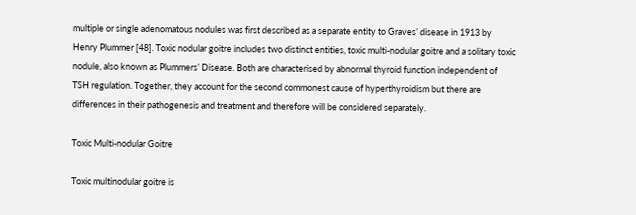multiple or single adenomatous nodules was first described as a separate entity to Graves’ disease in 1913 by Henry Plummer [48]. Toxic nodular goitre includes two distinct entities, toxic multi-nodular goitre and a solitary toxic nodule, also known as Plummers’ Disease. Both are characterised by abnormal thyroid function independent of TSH regulation. Together, they account for the second commonest cause of hyperthyroidism but there are differences in their pathogenesis and treatment and therefore will be considered separately.

Toxic Multi-nodular Goitre

Toxic multinodular goitre is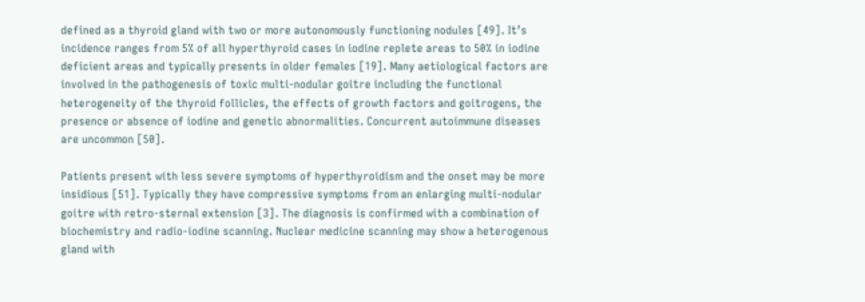defined as a thyroid gland with two or more autonomously functioning nodules [49]. It’s incidence ranges from 5% of all hyperthyroid cases in iodine replete areas to 50% in iodine deficient areas and typically presents in older females [19]. Many aetiological factors are involved in the pathogenesis of toxic multi-nodular goitre including the functional heterogeneity of the thyroid follicles, the effects of growth factors and goitrogens, the presence or absence of iodine and genetic abnormalities. Concurrent autoimmune diseases are uncommon [50].

Patients present with less severe symptoms of hyperthyroidism and the onset may be more insidious [51]. Typically they have compressive symptoms from an enlarging multi-nodular goitre with retro-sternal extension [3]. The diagnosis is confirmed with a combination of biochemistry and radio-iodine scanning. Nuclear medicine scanning may show a heterogenous gland with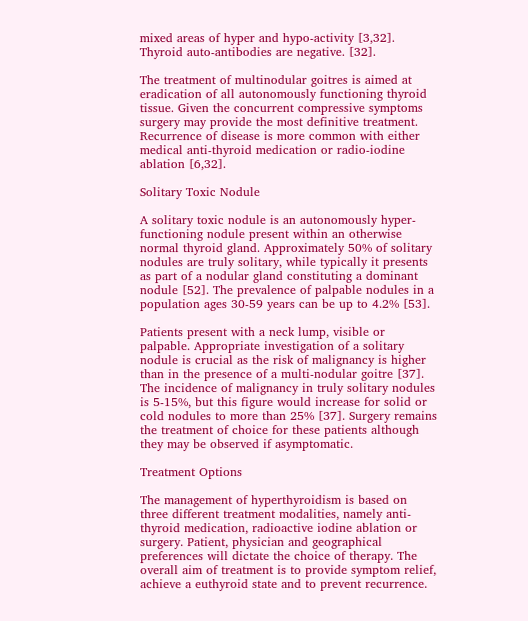mixed areas of hyper and hypo-activity [3,32]. Thyroid auto-antibodies are negative. [32].

The treatment of multinodular goitres is aimed at eradication of all autonomously functioning thyroid tissue. Given the concurrent compressive symptoms surgery may provide the most definitive treatment. Recurrence of disease is more common with either medical anti-thyroid medication or radio-iodine ablation [6,32].

Solitary Toxic Nodule

A solitary toxic nodule is an autonomously hyper-functioning nodule present within an otherwise normal thyroid gland. Approximately 50% of solitary nodules are truly solitary, while typically it presents as part of a nodular gland constituting a dominant nodule [52]. The prevalence of palpable nodules in a population ages 30-59 years can be up to 4.2% [53].

Patients present with a neck lump, visible or palpable. Appropriate investigation of a solitary nodule is crucial as the risk of malignancy is higher than in the presence of a multi-nodular goitre [37]. The incidence of malignancy in truly solitary nodules is 5-15%, but this figure would increase for solid or cold nodules to more than 25% [37]. Surgery remains the treatment of choice for these patients although they may be observed if asymptomatic.

Treatment Options

The management of hyperthyroidism is based on three different treatment modalities, namely anti-thyroid medication, radioactive iodine ablation or surgery. Patient, physician and geographical preferences will dictate the choice of therapy. The overall aim of treatment is to provide symptom relief, achieve a euthyroid state and to prevent recurrence.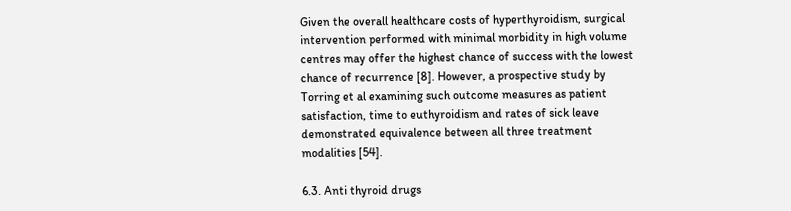Given the overall healthcare costs of hyperthyroidism, surgical intervention performed with minimal morbidity in high volume centres may offer the highest chance of success with the lowest chance of recurrence [8]. However, a prospective study by Torring et al examining such outcome measures as patient satisfaction, time to euthyroidism and rates of sick leave demonstrated equivalence between all three treatment modalities [54].

6.3. Anti thyroid drugs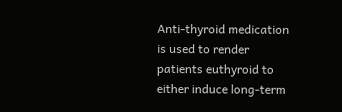Anti-thyroid medication is used to render patients euthyroid to either induce long-term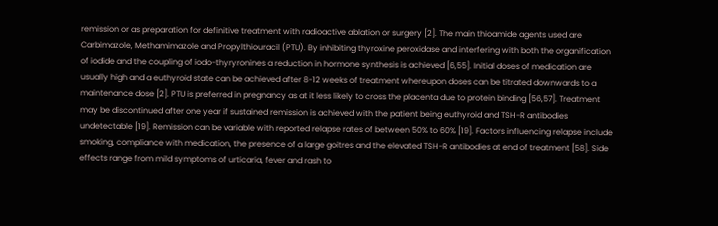remission or as preparation for definitive treatment with radioactive ablation or surgery [2]. The main thioamide agents used are Carbimazole, Methamimazole and Propylthiouracil (PTU). By inhibiting thyroxine peroxidase and interfering with both the organification of iodide and the coupling of iodo-thyryronines a reduction in hormone synthesis is achieved [6,55]. Initial doses of medication are usually high and a euthyroid state can be achieved after 8-12 weeks of treatment whereupon doses can be titrated downwards to a maintenance dose [2]. PTU is preferred in pregnancy as at it less likely to cross the placenta due to protein binding [56,57]. Treatment may be discontinued after one year if sustained remission is achieved with the patient being euthyroid and TSH-R antibodies undetectable [19]. Remission can be variable with reported relapse rates of between 50% to 60% [19]. Factors influencing relapse include smoking, compliance with medication, the presence of a large goitres and the elevated TSH-R antibodies at end of treatment [58]. Side effects range from mild symptoms of urticaria, fever and rash to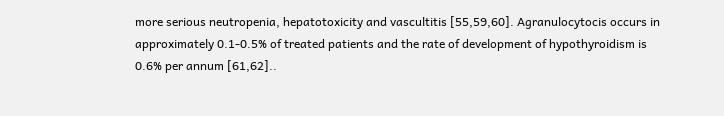more serious neutropenia, hepatotoxicity and vascultitis [55,59,60]. Agranulocytocis occurs in approximately 0.1-0.5% of treated patients and the rate of development of hypothyroidism is 0.6% per annum [61,62]..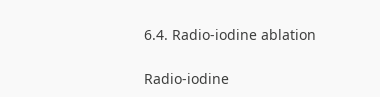6.4. Radio-iodine ablation

Radio-iodine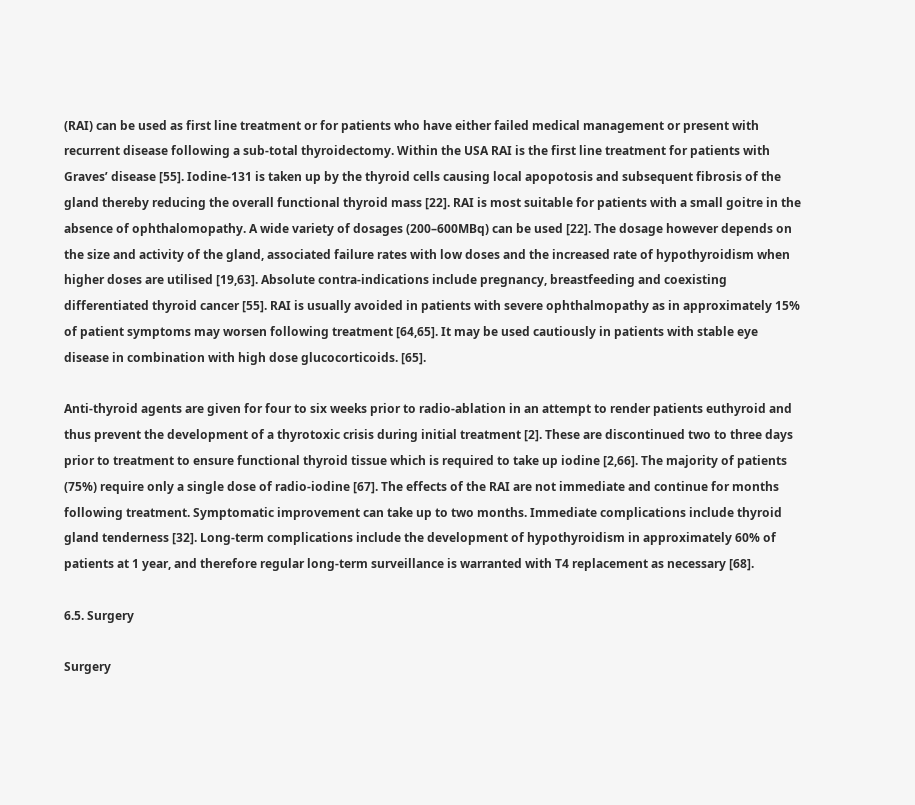(RAI) can be used as first line treatment or for patients who have either failed medical management or present with recurrent disease following a sub-total thyroidectomy. Within the USA RAI is the first line treatment for patients with Graves’ disease [55]. Iodine-131 is taken up by the thyroid cells causing local apopotosis and subsequent fibrosis of the gland thereby reducing the overall functional thyroid mass [22]. RAI is most suitable for patients with a small goitre in the absence of ophthalomopathy. A wide variety of dosages (200–600MBq) can be used [22]. The dosage however depends on the size and activity of the gland, associated failure rates with low doses and the increased rate of hypothyroidism when higher doses are utilised [19,63]. Absolute contra-indications include pregnancy, breastfeeding and coexisting differentiated thyroid cancer [55]. RAI is usually avoided in patients with severe ophthalmopathy as in approximately 15% of patient symptoms may worsen following treatment [64,65]. It may be used cautiously in patients with stable eye disease in combination with high dose glucocorticoids. [65].

Anti-thyroid agents are given for four to six weeks prior to radio-ablation in an attempt to render patients euthyroid and thus prevent the development of a thyrotoxic crisis during initial treatment [2]. These are discontinued two to three days prior to treatment to ensure functional thyroid tissue which is required to take up iodine [2,66]. The majority of patients (75%) require only a single dose of radio-iodine [67]. The effects of the RAI are not immediate and continue for months following treatment. Symptomatic improvement can take up to two months. Immediate complications include thyroid gland tenderness [32]. Long-term complications include the development of hypothyroidism in approximately 60% of patients at 1 year, and therefore regular long-term surveillance is warranted with T4 replacement as necessary [68].

6.5. Surgery

Surgery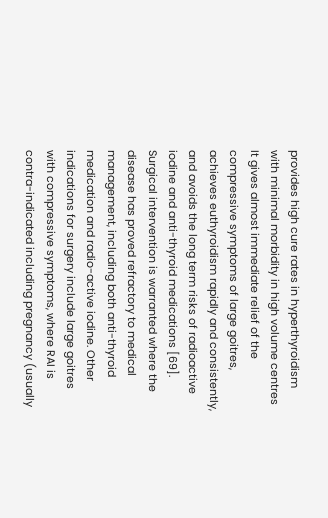provides high cure rates in hyperthyroidism with minimal morbidity in high volume centres It gives almost immediate relief of the compressive symptoms of large goitres, achieves euthyroidism rapidly and consistently, and avoids the long term risks of radioactive iodine and anti-thyroid medications [69]. Surgical intervention is warranted where the disease has proved refractory to medical management, including both anti-thyroid medication and radio-active iodine. Other indications for surgery include large goitres with compressive symptoms, where RAI is contra-indicated including pregnancy (usually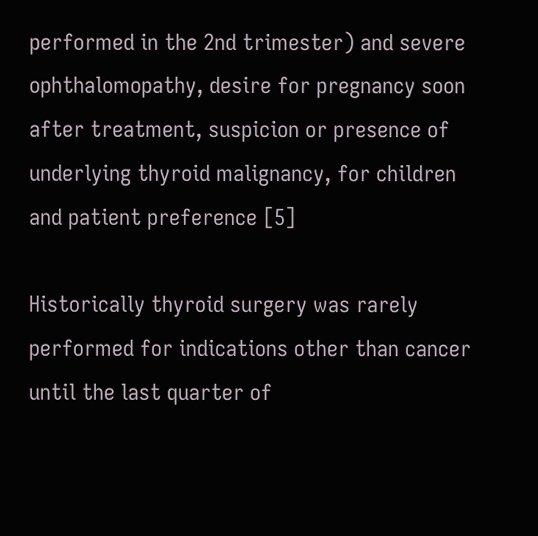performed in the 2nd trimester) and severe ophthalomopathy, desire for pregnancy soon after treatment, suspicion or presence of underlying thyroid malignancy, for children and patient preference [5]

Historically thyroid surgery was rarely performed for indications other than cancer until the last quarter of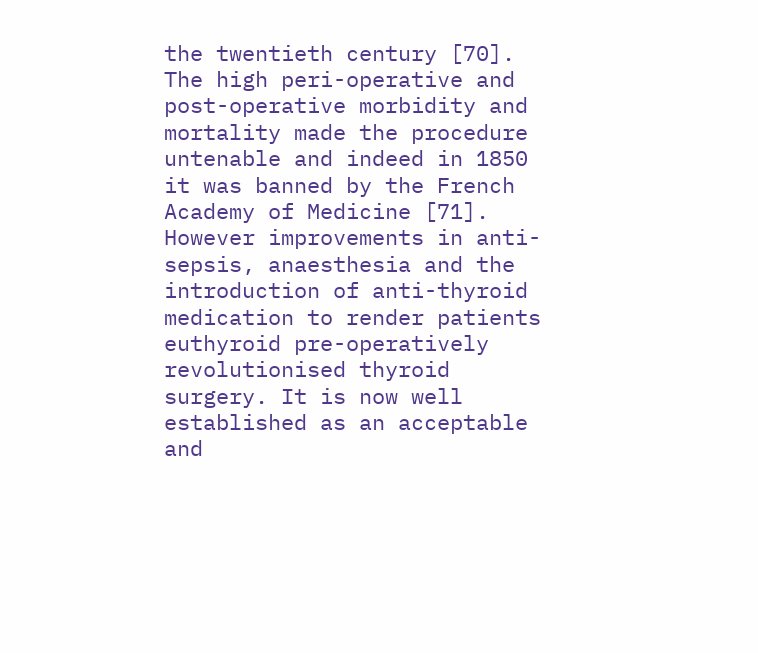the twentieth century [70]. The high peri-operative and post-operative morbidity and mortality made the procedure untenable and indeed in 1850 it was banned by the French Academy of Medicine [71]. However improvements in anti-sepsis, anaesthesia and the introduction of anti-thyroid medication to render patients euthyroid pre-operatively revolutionised thyroid surgery. It is now well established as an acceptable and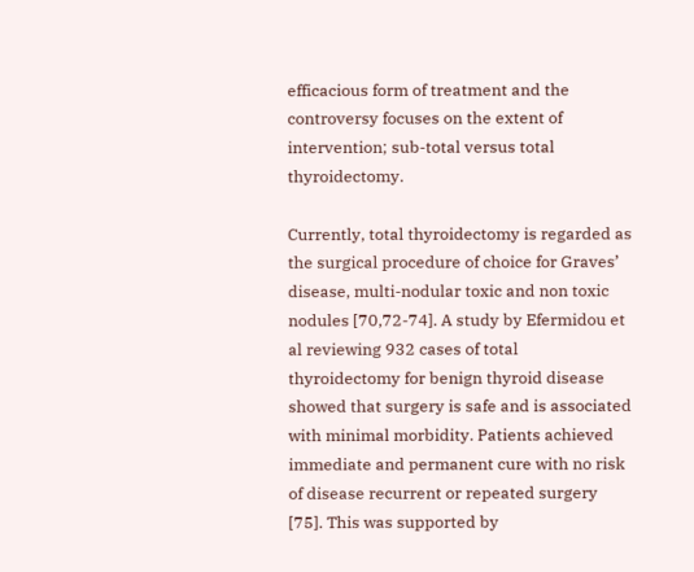efficacious form of treatment and the controversy focuses on the extent of intervention; sub-total versus total thyroidectomy.

Currently, total thyroidectomy is regarded as the surgical procedure of choice for Graves’ disease, multi-nodular toxic and non toxic nodules [70,72-74]. A study by Efermidou et al reviewing 932 cases of total thyroidectomy for benign thyroid disease showed that surgery is safe and is associated with minimal morbidity. Patients achieved immediate and permanent cure with no risk of disease recurrent or repeated surgery [75]. This was supported by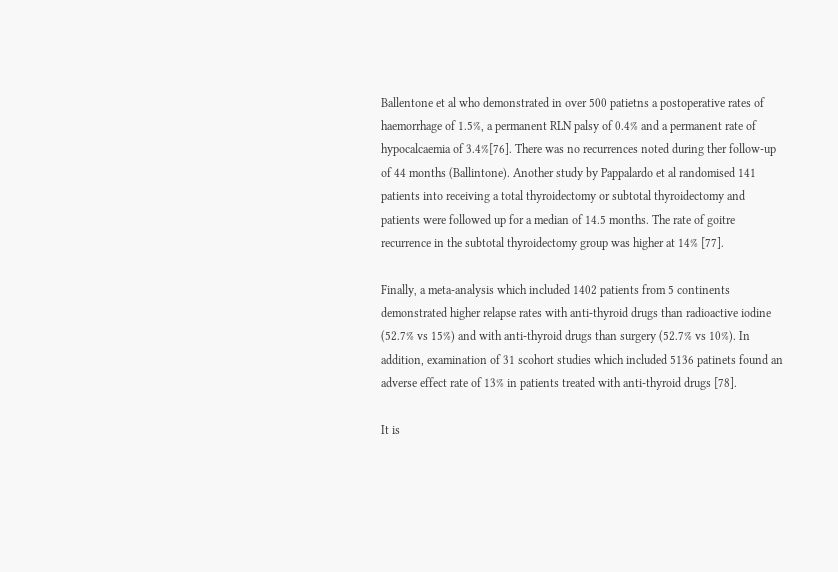Ballentone et al who demonstrated in over 500 patietns a postoperative rates of haemorrhage of 1.5%, a permanent RLN palsy of 0.4% and a permanent rate of hypocalcaemia of 3.4%[76]. There was no recurrences noted during ther follow-up of 44 months (Ballintone). Another study by Pappalardo et al randomised 141 patients into receiving a total thyroidectomy or subtotal thyroidectomy and patients were followed up for a median of 14.5 months. The rate of goitre recurrence in the subtotal thyroidectomy group was higher at 14% [77].

Finally, a meta-analysis which included 1402 patients from 5 continents demonstrated higher relapse rates with anti-thyroid drugs than radioactive iodine (52.7% vs 15%) and with anti-thyroid drugs than surgery (52.7% vs 10%). In addition, examination of 31 scohort studies which included 5136 patinets found an adverse effect rate of 13% in patients treated with anti-thyroid drugs [78].

It is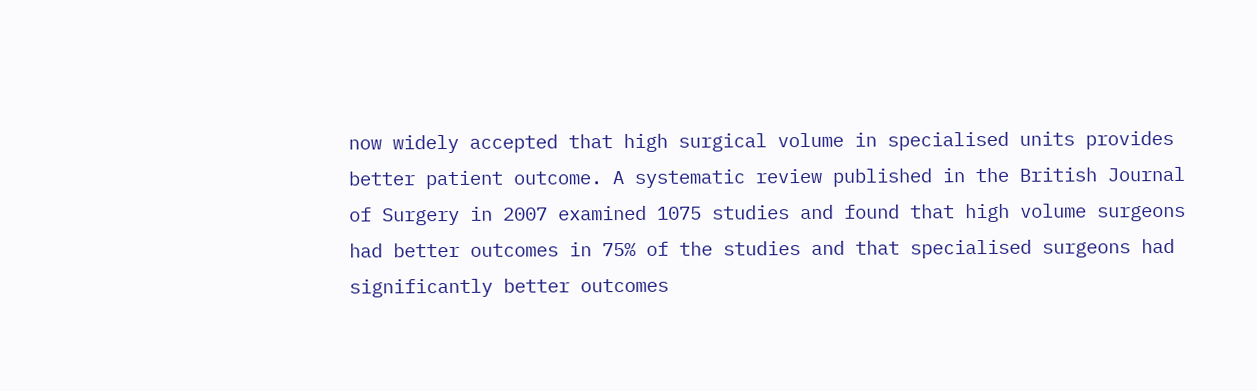now widely accepted that high surgical volume in specialised units provides better patient outcome. A systematic review published in the British Journal of Surgery in 2007 examined 1075 studies and found that high volume surgeons had better outcomes in 75% of the studies and that specialised surgeons had significantly better outcomes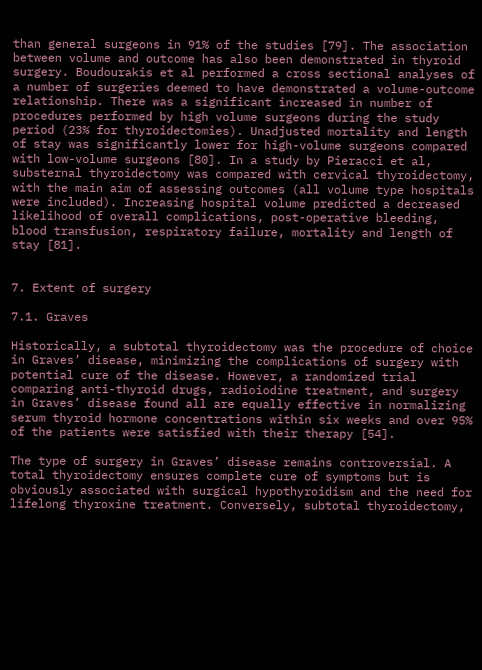than general surgeons in 91% of the studies [79]. The association between volume and outcome has also been demonstrated in thyroid surgery. Boudourakis et al performed a cross sectional analyses of a number of surgeries deemed to have demonstrated a volume-outcome relationship. There was a significant increased in number of procedures performed by high volume surgeons during the study period (23% for thyroidectomies). Unadjusted mortality and length of stay was significantly lower for high-volume surgeons compared with low-volume surgeons [80]. In a study by Pieracci et al, substernal thyroidectomy was compared with cervical thyroidectomy, with the main aim of assessing outcomes (all volume type hospitals were included). Increasing hospital volume predicted a decreased likelihood of overall complications, post-operative bleeding, blood transfusion, respiratory failure, mortality and length of stay [81].


7. Extent of surgery

7.1. Graves

Historically, a subtotal thyroidectomy was the procedure of choice in Graves’ disease, minimizing the complications of surgery with potential cure of the disease. However, a randomized trial comparing anti-thyroid drugs, radioiodine treatment, and surgery in Graves’ disease found all are equally effective in normalizing serum thyroid hormone concentrations within six weeks and over 95% of the patients were satisfied with their therapy [54].

The type of surgery in Graves’ disease remains controversial. A total thyroidectomy ensures complete cure of symptoms but is obviously associated with surgical hypothyroidism and the need for lifelong thyroxine treatment. Conversely, subtotal thyroidectomy,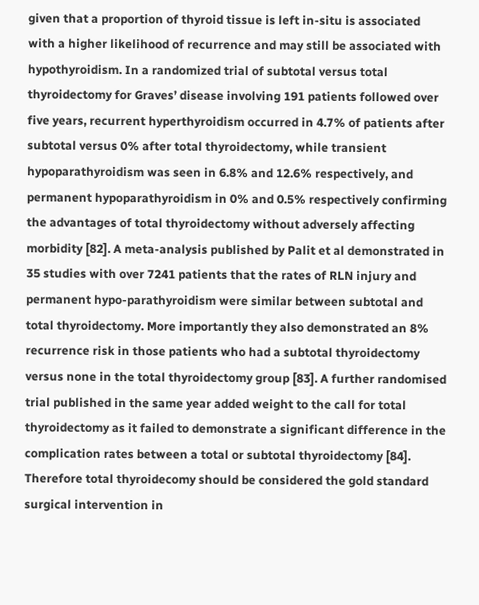given that a proportion of thyroid tissue is left in-situ is associated with a higher likelihood of recurrence and may still be associated with hypothyroidism. In a randomized trial of subtotal versus total thyroidectomy for Graves’ disease involving 191 patients followed over five years, recurrent hyperthyroidism occurred in 4.7% of patients after subtotal versus 0% after total thyroidectomy, while transient hypoparathyroidism was seen in 6.8% and 12.6% respectively, and permanent hypoparathyroidism in 0% and 0.5% respectively confirming the advantages of total thyroidectomy without adversely affecting morbidity [82]. A meta-analysis published by Palit et al demonstrated in 35 studies with over 7241 patients that the rates of RLN injury and permanent hypo-parathyroidism were similar between subtotal and total thyroidectomy. More importantly they also demonstrated an 8% recurrence risk in those patients who had a subtotal thyroidectomy versus none in the total thyroidectomy group [83]. A further randomised trial published in the same year added weight to the call for total thyroidectomy as it failed to demonstrate a significant difference in the complication rates between a total or subtotal thyroidectomy [84]. Therefore total thyroidecomy should be considered the gold standard surgical intervention in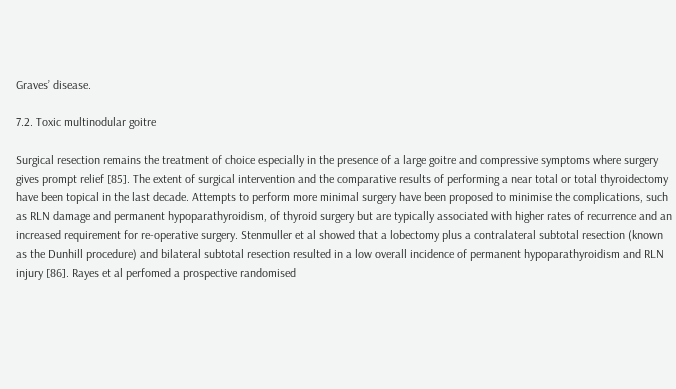Graves’ disease.

7.2. Toxic multinodular goitre

Surgical resection remains the treatment of choice especially in the presence of a large goitre and compressive symptoms where surgery gives prompt relief [85]. The extent of surgical intervention and the comparative results of performing a near total or total thyroidectomy have been topical in the last decade. Attempts to perform more minimal surgery have been proposed to minimise the complications, such as RLN damage and permanent hypoparathyroidism, of thyroid surgery but are typically associated with higher rates of recurrence and an increased requirement for re-operative surgery. Stenmuller et al showed that a lobectomy plus a contralateral subtotal resection (known as the Dunhill procedure) and bilateral subtotal resection resulted in a low overall incidence of permanent hypoparathyroidism and RLN injury [86]. Rayes et al perfomed a prospective randomised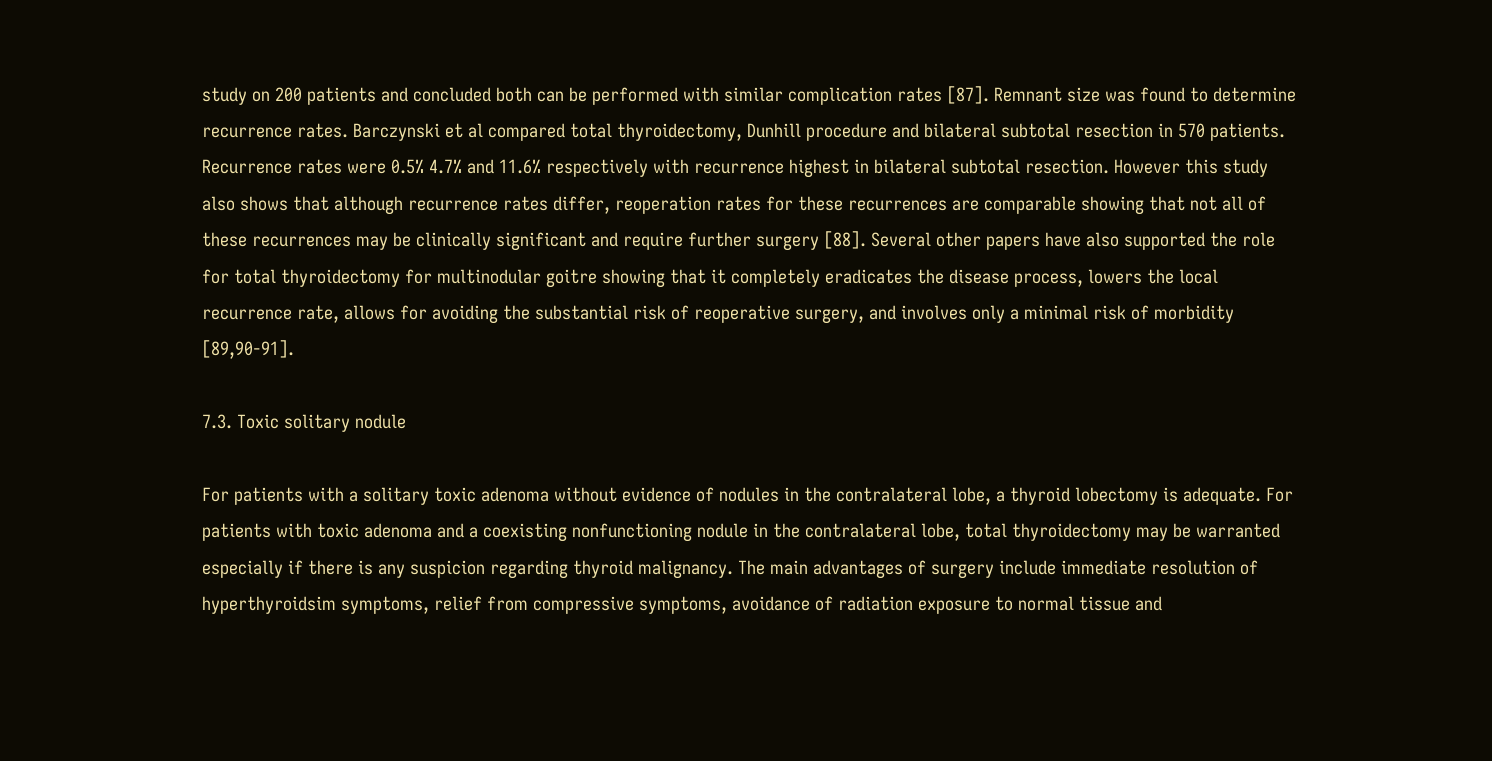study on 200 patients and concluded both can be performed with similar complication rates [87]. Remnant size was found to determine recurrence rates. Barczynski et al compared total thyroidectomy, Dunhill procedure and bilateral subtotal resection in 570 patients. Recurrence rates were 0.5% 4.7% and 11.6% respectively with recurrence highest in bilateral subtotal resection. However this study also shows that although recurrence rates differ, reoperation rates for these recurrences are comparable showing that not all of these recurrences may be clinically significant and require further surgery [88]. Several other papers have also supported the role for total thyroidectomy for multinodular goitre showing that it completely eradicates the disease process, lowers the local recurrence rate, allows for avoiding the substantial risk of reoperative surgery, and involves only a minimal risk of morbidity [89,90-91].

7.3. Toxic solitary nodule

For patients with a solitary toxic adenoma without evidence of nodules in the contralateral lobe, a thyroid lobectomy is adequate. For patients with toxic adenoma and a coexisting nonfunctioning nodule in the contralateral lobe, total thyroidectomy may be warranted especially if there is any suspicion regarding thyroid malignancy. The main advantages of surgery include immediate resolution of hyperthyroidsim symptoms, relief from compressive symptoms, avoidance of radiation exposure to normal tissue and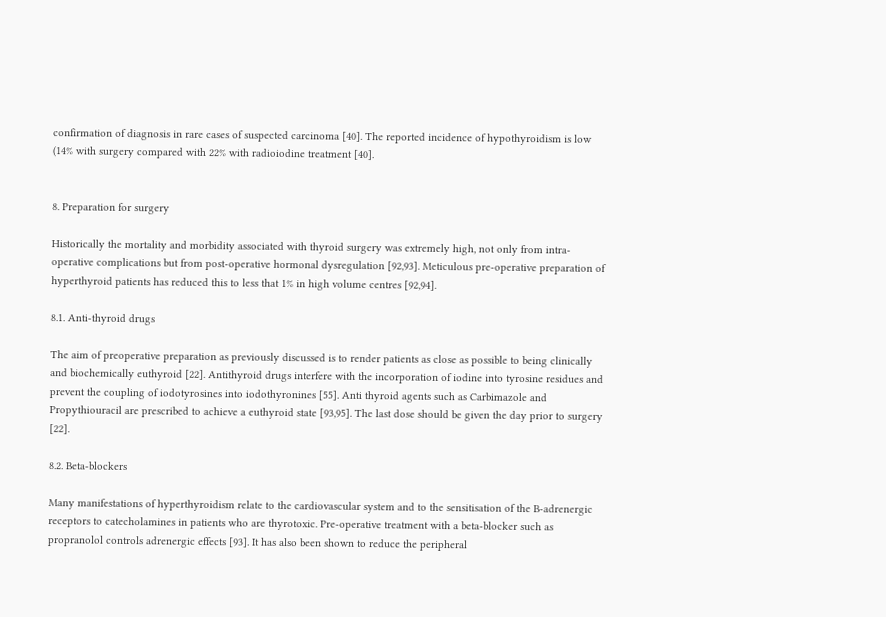confirmation of diagnosis in rare cases of suspected carcinoma [40]. The reported incidence of hypothyroidism is low (14% with surgery compared with 22% with radioiodine treatment [40].


8. Preparation for surgery

Historically the mortality and morbidity associated with thyroid surgery was extremely high, not only from intra-operative complications but from post-operative hormonal dysregulation [92,93]. Meticulous pre-operative preparation of hyperthyroid patients has reduced this to less that 1% in high volume centres [92,94].

8.1. Anti-thyroid drugs

The aim of preoperative preparation as previously discussed is to render patients as close as possible to being clinically and biochemically euthyroid [22]. Antithyroid drugs interfere with the incorporation of iodine into tyrosine residues and prevent the coupling of iodotyrosines into iodothyronines [55]. Anti thyroid agents such as Carbimazole and Propythiouracil are prescribed to achieve a euthyroid state [93,95]. The last dose should be given the day prior to surgery [22].

8.2. Beta-blockers

Many manifestations of hyperthyroidism relate to the cardiovascular system and to the sensitisation of the B-adrenergic receptors to catecholamines in patients who are thyrotoxic. Pre-operative treatment with a beta-blocker such as propranolol controls adrenergic effects [93]. It has also been shown to reduce the peripheral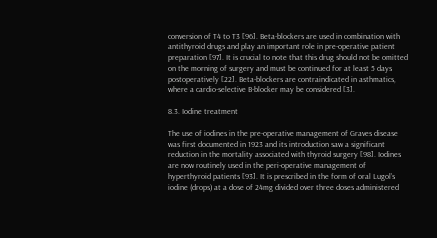conversion of T4 to T3 [96]. Beta-blockers are used in combination with antithyroid drugs and play an important role in pre-operative patient preparation [97]. It is crucial to note that this drug should not be omitted on the morning of surgery and must be continued for at least 5 days postoperatively [22]. Beta-blockers are contraindicated in asthmatics, where a cardio-selective B-blocker may be considered [3].

8.3. Iodine treatment

The use of iodines in the pre-operative management of Graves disease was first documented in 1923 and its introduction saw a significant reduction in the mortality associated with thyroid surgery [98]. Iodines are now routinely used in the peri-operative management of hyperthyroid patients [93]. It is prescribed in the form of oral Lugol’s iodine (drops) at a dose of 24mg divided over three doses administered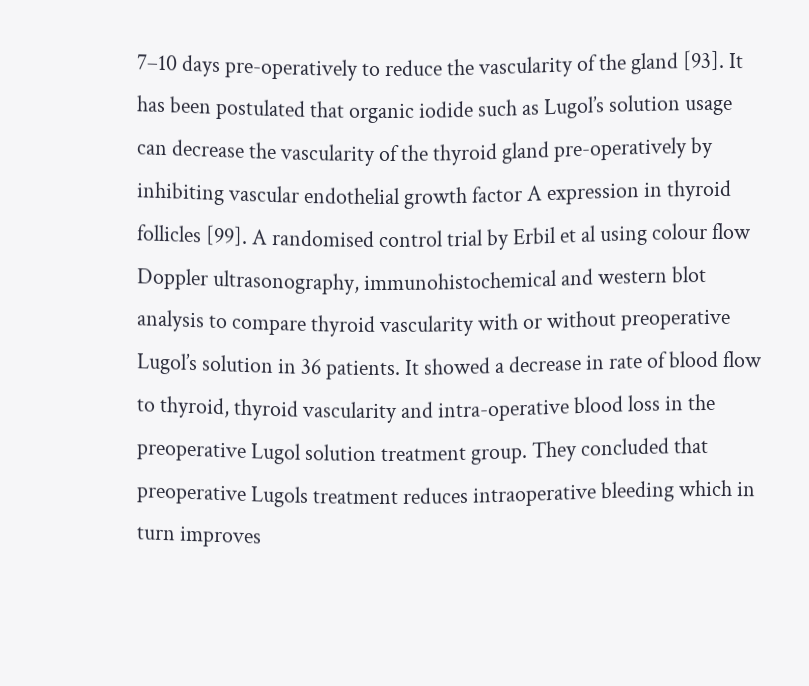7–10 days pre-operatively to reduce the vascularity of the gland [93]. It has been postulated that organic iodide such as Lugol’s solution usage can decrease the vascularity of the thyroid gland pre-operatively by inhibiting vascular endothelial growth factor A expression in thyroid follicles [99]. A randomised control trial by Erbil et al using colour flow Doppler ultrasonography, immunohistochemical and western blot analysis to compare thyroid vascularity with or without preoperative Lugol’s solution in 36 patients. It showed a decrease in rate of blood flow to thyroid, thyroid vascularity and intra-operative blood loss in the preoperative Lugol solution treatment group. They concluded that preoperative Lugols treatment reduces intraoperative bleeding which in turn improves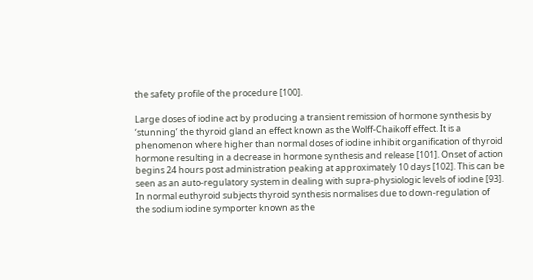the safety profile of the procedure [100].

Large doses of iodine act by producing a transient remission of hormone synthesis by ‘stunning’ the thyroid gland an effect known as the Wolff-Chaikoff effect. It is a phenomenon where higher than normal doses of iodine inhibit organification of thyroid hormone resulting in a decrease in hormone synthesis and release [101]. Onset of action begins 24 hours post administration peaking at approximately 10 days [102]. This can be seen as an auto-regulatory system in dealing with supra-physiologic levels of iodine [93]. In normal euthyroid subjects thyroid synthesis normalises due to down-regulation of the sodium iodine symporter known as the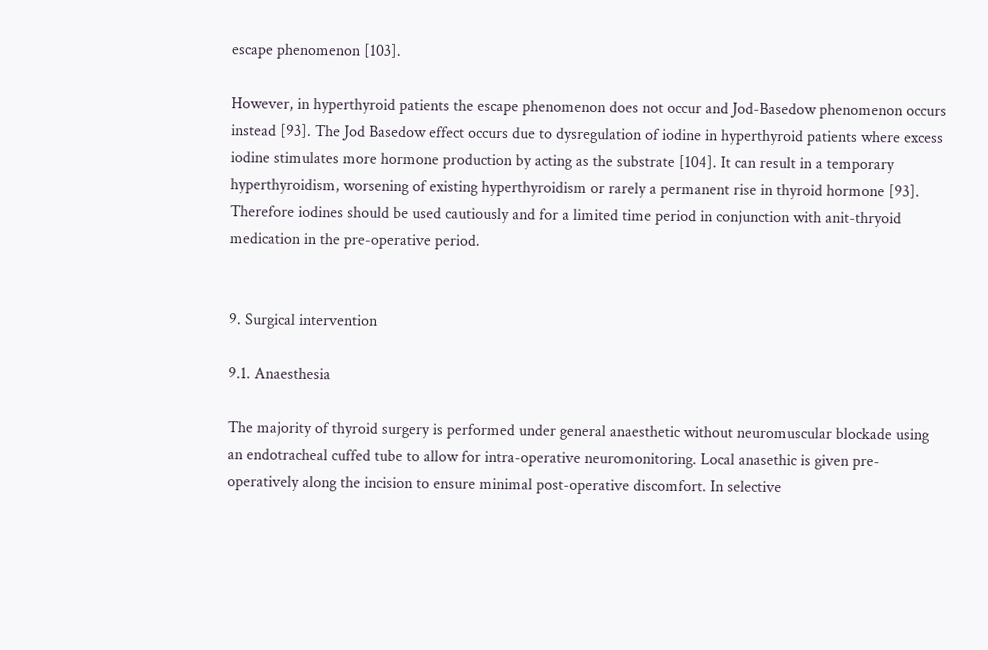escape phenomenon [103].

However, in hyperthyroid patients the escape phenomenon does not occur and Jod-Basedow phenomenon occurs instead [93]. The Jod Basedow effect occurs due to dysregulation of iodine in hyperthyroid patients where excess iodine stimulates more hormone production by acting as the substrate [104]. It can result in a temporary hyperthyroidism, worsening of existing hyperthyroidism or rarely a permanent rise in thyroid hormone [93]. Therefore iodines should be used cautiously and for a limited time period in conjunction with anit-thryoid medication in the pre-operative period.


9. Surgical intervention

9.1. Anaesthesia

The majority of thyroid surgery is performed under general anaesthetic without neuromuscular blockade using an endotracheal cuffed tube to allow for intra-operative neuromonitoring. Local anasethic is given pre-operatively along the incision to ensure minimal post-operative discomfort. In selective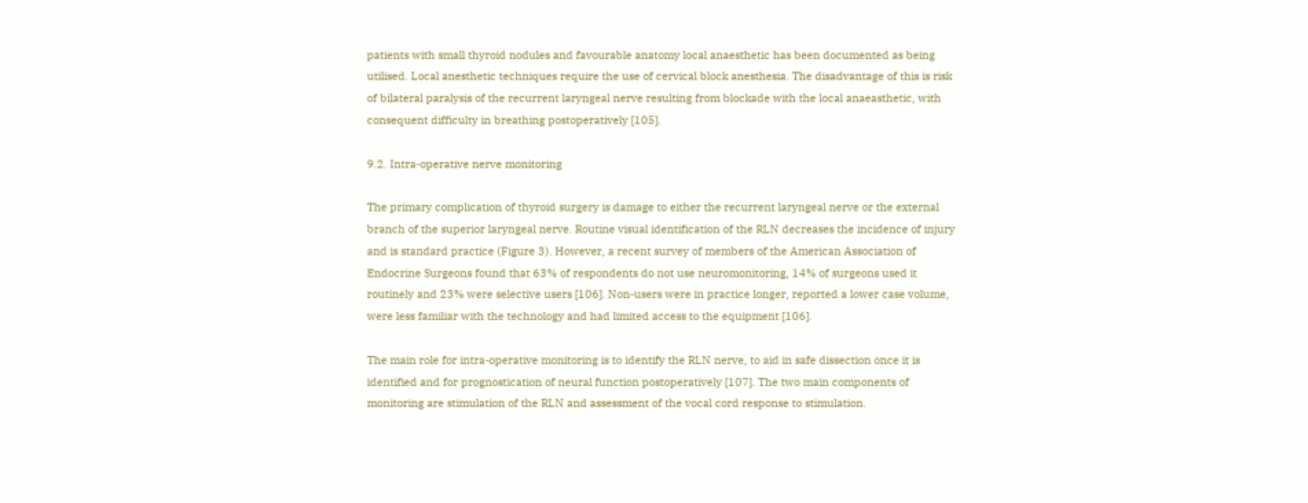patients with small thyroid nodules and favourable anatomy local anaesthetic has been documented as being utilised. Local anesthetic techniques require the use of cervical block anesthesia. The disadvantage of this is risk of bilateral paralysis of the recurrent laryngeal nerve resulting from blockade with the local anaeasthetic, with consequent difficulty in breathing postoperatively [105].

9.2. Intra-operative nerve monitoring

The primary complication of thyroid surgery is damage to either the recurrent laryngeal nerve or the external branch of the superior laryngeal nerve. Routine visual identification of the RLN decreases the incidence of injury and is standard practice (Figure 3). However, a recent survey of members of the American Association of Endocrine Surgeons found that 63% of respondents do not use neuromonitoring, 14% of surgeons used it routinely and 23% were selective users [106]. Non-users were in practice longer, reported a lower case volume, were less familiar with the technology and had limited access to the equipment [106].

The main role for intra-operative monitoring is to identify the RLN nerve, to aid in safe dissection once it is identified and for prognostication of neural function postoperatively [107]. The two main components of monitoring are stimulation of the RLN and assessment of the vocal cord response to stimulation.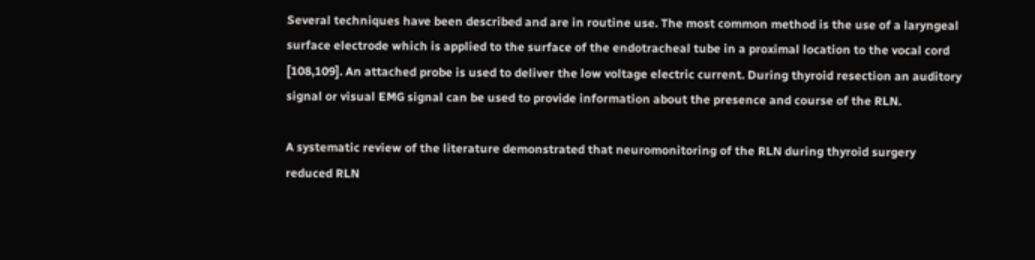Several techniques have been described and are in routine use. The most common method is the use of a laryngeal surface electrode which is applied to the surface of the endotracheal tube in a proximal location to the vocal cord [108,109]. An attached probe is used to deliver the low voltage electric current. During thyroid resection an auditory signal or visual EMG signal can be used to provide information about the presence and course of the RLN.

A systematic review of the literature demonstrated that neuromonitoring of the RLN during thyroid surgery reduced RLN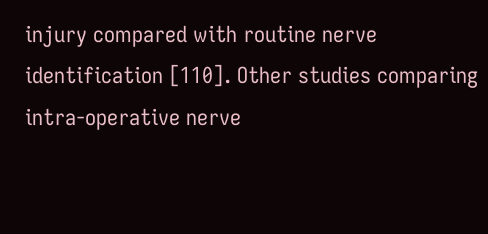injury compared with routine nerve identification [110]. Other studies comparing intra-operative nerve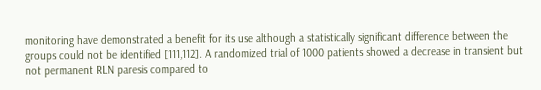monitoring have demonstrated a benefit for its use although a statistically significant difference between the groups could not be identified [111,112]. A randomized trial of 1000 patients showed a decrease in transient but not permanent RLN paresis compared to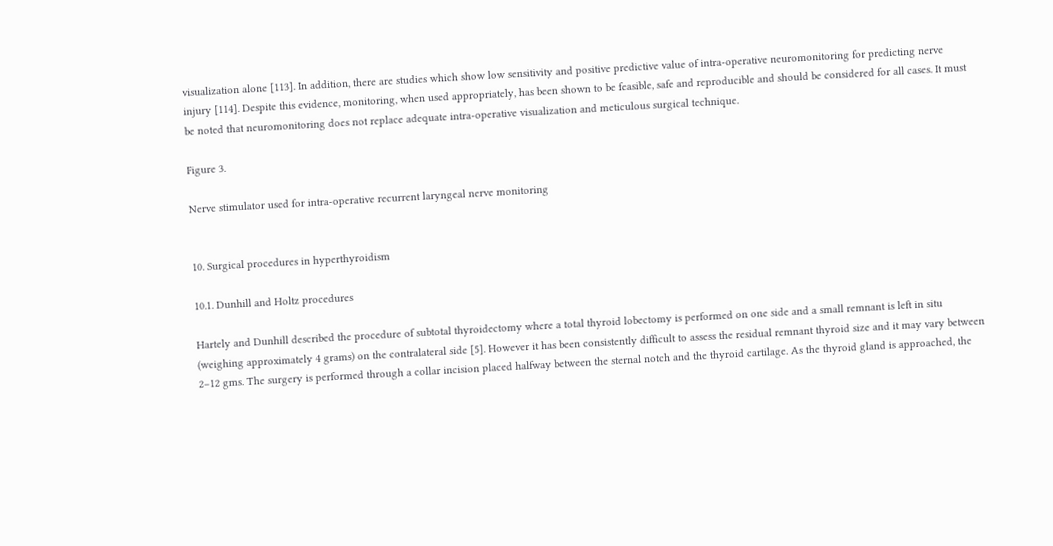visualization alone [113]. In addition, there are studies which show low sensitivity and positive predictive value of intra-operative neuromonitoring for predicting nerve injury [114]. Despite this evidence, monitoring, when used appropriately, has been shown to be feasible, safe and reproducible and should be considered for all cases. It must be noted that neuromonitoring does not replace adequate intra-operative visualization and meticulous surgical technique.

Figure 3.

Nerve stimulator used for intra-operative recurrent laryngeal nerve monitoring


10. Surgical procedures in hyperthyroidism

10.1. Dunhill and Holtz procedures

Hartely and Dunhill described the procedure of subtotal thyroidectomy where a total thyroid lobectomy is performed on one side and a small remnant is left in situ (weighing approximately 4 grams) on the contralateral side [5]. However it has been consistently difficult to assess the residual remnant thyroid size and it may vary between 2–12 gms. The surgery is performed through a collar incision placed halfway between the sternal notch and the thyroid cartilage. As the thyroid gland is approached, the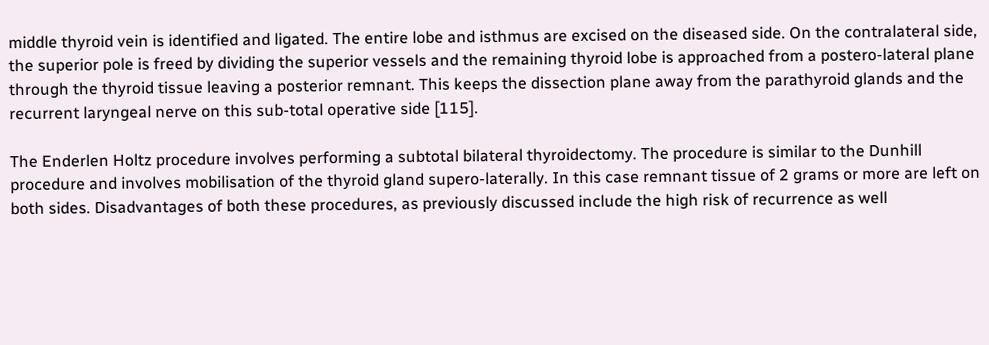middle thyroid vein is identified and ligated. The entire lobe and isthmus are excised on the diseased side. On the contralateral side, the superior pole is freed by dividing the superior vessels and the remaining thyroid lobe is approached from a postero-lateral plane through the thyroid tissue leaving a posterior remnant. This keeps the dissection plane away from the parathyroid glands and the recurrent laryngeal nerve on this sub-total operative side [115].

The Enderlen Holtz procedure involves performing a subtotal bilateral thyroidectomy. The procedure is similar to the Dunhill procedure and involves mobilisation of the thyroid gland supero-laterally. In this case remnant tissue of 2 grams or more are left on both sides. Disadvantages of both these procedures, as previously discussed include the high risk of recurrence as well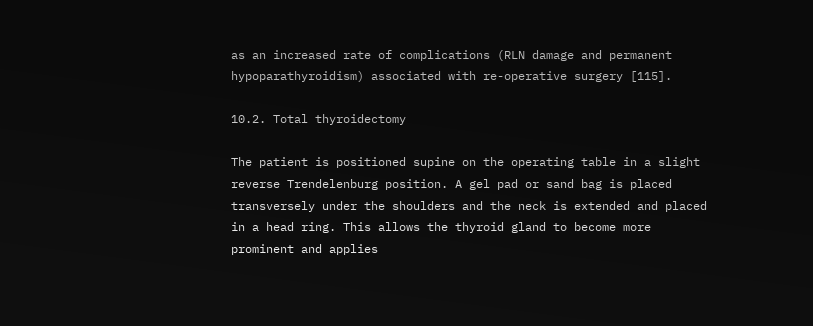as an increased rate of complications (RLN damage and permanent hypoparathyroidism) associated with re-operative surgery [115].

10.2. Total thyroidectomy

The patient is positioned supine on the operating table in a slight reverse Trendelenburg position. A gel pad or sand bag is placed transversely under the shoulders and the neck is extended and placed in a head ring. This allows the thyroid gland to become more prominent and applies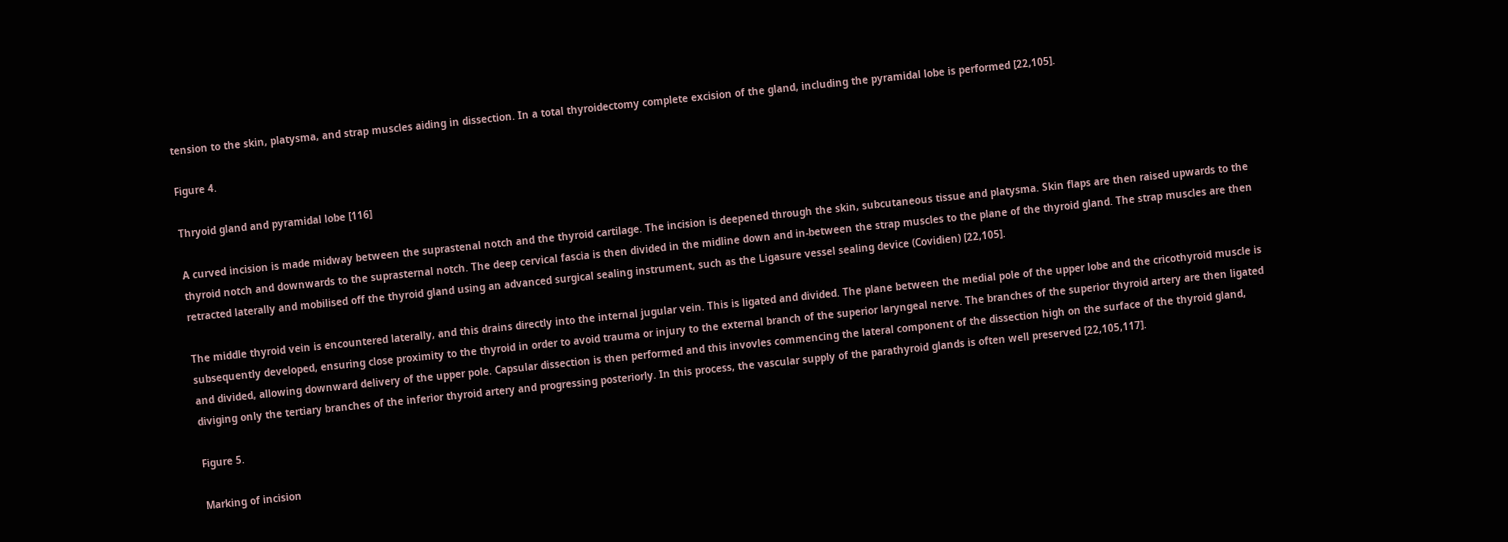tension to the skin, platysma, and strap muscles aiding in dissection. In a total thyroidectomy complete excision of the gland, including the pyramidal lobe is performed [22,105].

Figure 4.

Thryoid gland and pyramidal lobe [116]

A curved incision is made midway between the suprastenal notch and the thyroid cartilage. The incision is deepened through the skin, subcutaneous tissue and platysma. Skin flaps are then raised upwards to the thyroid notch and downwards to the suprasternal notch. The deep cervical fascia is then divided in the midline down and in-between the strap muscles to the plane of the thyroid gland. The strap muscles are then retracted laterally and mobilised off the thyroid gland using an advanced surgical sealing instrument, such as the Ligasure vessel sealing device (Covidien) [22,105].

The middle thyroid vein is encountered laterally, and this drains directly into the internal jugular vein. This is ligated and divided. The plane between the medial pole of the upper lobe and the cricothyroid muscle is subsequently developed, ensuring close proximity to the thyroid in order to avoid trauma or injury to the external branch of the superior laryngeal nerve. The branches of the superior thyroid artery are then ligated and divided, allowing downward delivery of the upper pole. Capsular dissection is then performed and this invovles commencing the lateral component of the dissection high on the surface of the thyroid gland, diviging only the tertiary branches of the inferior thyroid artery and progressing posteriorly. In this process, the vascular supply of the parathyroid glands is often well preserved [22,105,117].

Figure 5.

Marking of incision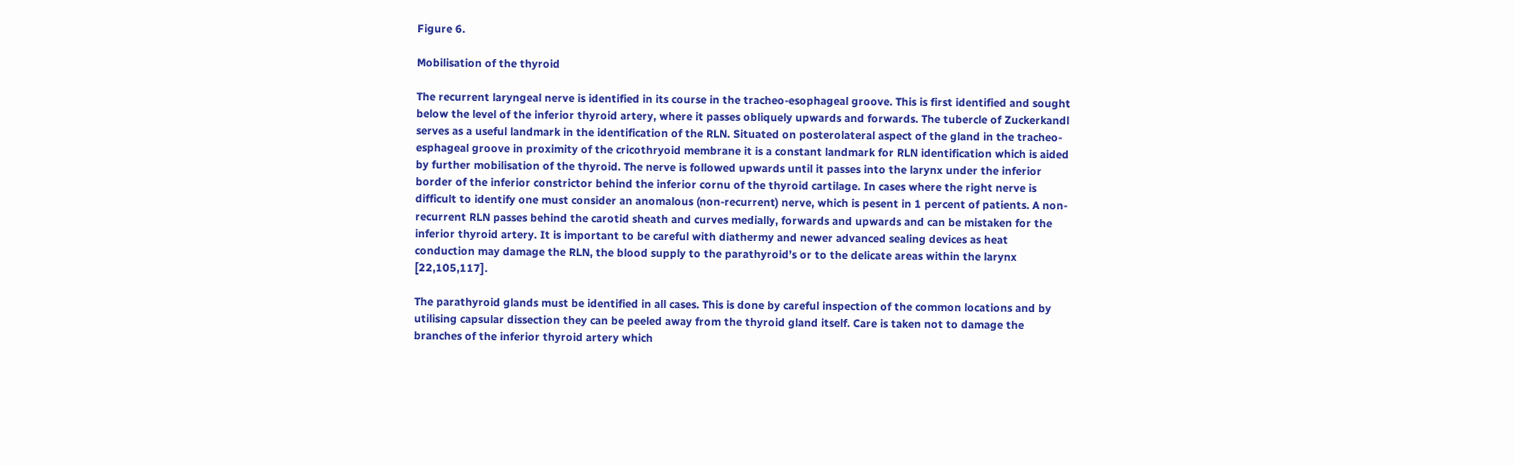Figure 6.

Mobilisation of the thyroid

The recurrent laryngeal nerve is identified in its course in the tracheo-esophageal groove. This is first identified and sought below the level of the inferior thyroid artery, where it passes obliquely upwards and forwards. The tubercle of Zuckerkandl serves as a useful landmark in the identification of the RLN. Situated on posterolateral aspect of the gland in the tracheo-esphageal groove in proximity of the cricothryoid membrane it is a constant landmark for RLN identification which is aided by further mobilisation of the thyroid. The nerve is followed upwards until it passes into the larynx under the inferior border of the inferior constrictor behind the inferior cornu of the thyroid cartilage. In cases where the right nerve is difficult to identify one must consider an anomalous (non-recurrent) nerve, which is pesent in 1 percent of patients. A non-recurrent RLN passes behind the carotid sheath and curves medially, forwards and upwards and can be mistaken for the inferior thyroid artery. It is important to be careful with diathermy and newer advanced sealing devices as heat conduction may damage the RLN, the blood supply to the parathyroid’s or to the delicate areas within the larynx [22,105,117].

The parathyroid glands must be identified in all cases. This is done by careful inspection of the common locations and by utilising capsular dissection they can be peeled away from the thyroid gland itself. Care is taken not to damage the branches of the inferior thyroid artery which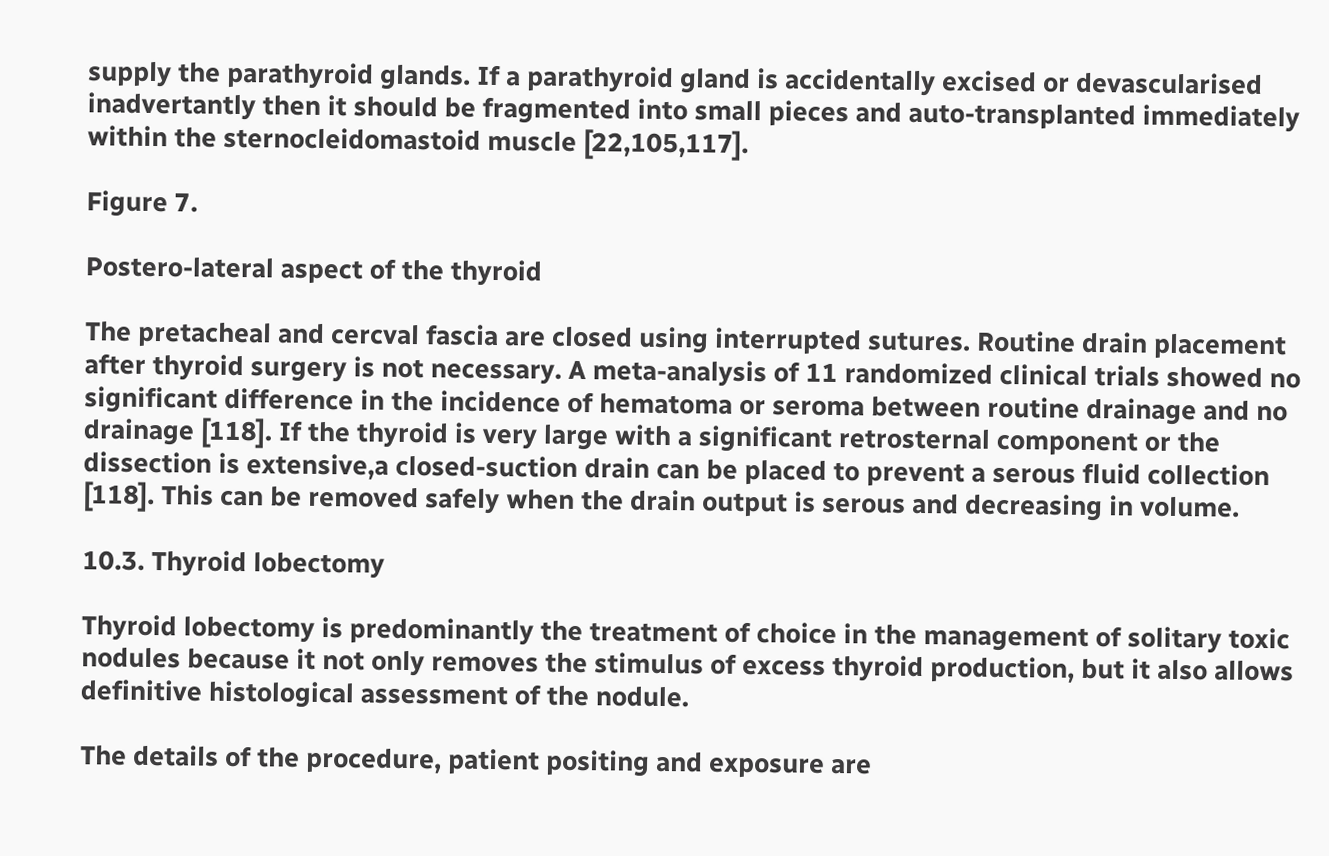supply the parathyroid glands. If a parathyroid gland is accidentally excised or devascularised inadvertantly then it should be fragmented into small pieces and auto-transplanted immediately within the sternocleidomastoid muscle [22,105,117].

Figure 7.

Postero-lateral aspect of the thyroid

The pretacheal and cercval fascia are closed using interrupted sutures. Routine drain placement after thyroid surgery is not necessary. A meta-analysis of 11 randomized clinical trials showed no significant difference in the incidence of hematoma or seroma between routine drainage and no drainage [118]. If the thyroid is very large with a significant retrosternal component or the dissection is extensive,a closed-suction drain can be placed to prevent a serous fluid collection [118]. This can be removed safely when the drain output is serous and decreasing in volume.

10.3. Thyroid lobectomy

Thyroid lobectomy is predominantly the treatment of choice in the management of solitary toxic nodules because it not only removes the stimulus of excess thyroid production, but it also allows definitive histological assessment of the nodule.

The details of the procedure, patient positing and exposure are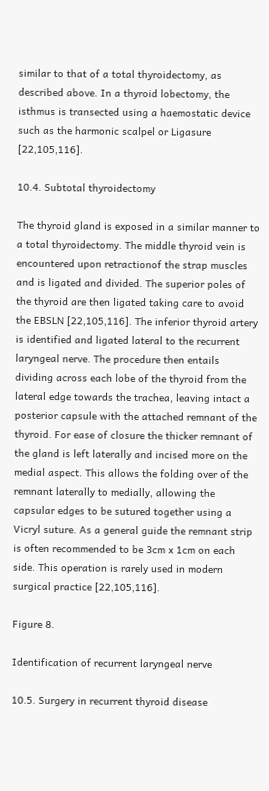similar to that of a total thyroidectomy, as described above. In a thyroid lobectomy, the isthmus is transected using a haemostatic device such as the harmonic scalpel or Ligasure [22,105,116].

10.4. Subtotal thyroidectomy

The thyroid gland is exposed in a similar manner to a total thyroidectomy. The middle thyroid vein is encountered upon retractionof the strap muscles and is ligated and divided. The superior poles of the thyroid are then ligated taking care to avoid the EBSLN [22,105,116]. The inferior thyroid artery is identified and ligated lateral to the recurrent laryngeal nerve. The procedure then entails dividing across each lobe of the thyroid from the lateral edge towards the trachea, leaving intact a posterior capsule with the attached remnant of the thyroid. For ease of closure the thicker remnant of the gland is left laterally and incised more on the medial aspect. This allows the folding over of the remnant laterally to medially, allowing the capsular edges to be sutured together using a Vicryl suture. As a general guide the remnant strip is often recommended to be 3cm x 1cm on each side. This operation is rarely used in modern surgical practice [22,105,116].

Figure 8.

Identification of recurrent laryngeal nerve

10.5. Surgery in recurrent thyroid disease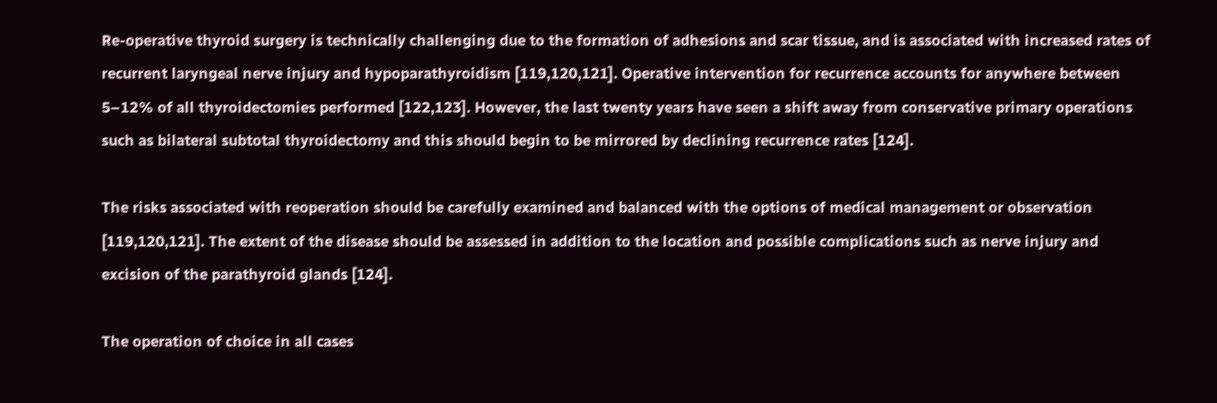Re-operative thyroid surgery is technically challenging due to the formation of adhesions and scar tissue, and is associated with increased rates of recurrent laryngeal nerve injury and hypoparathyroidism [119,120,121]. Operative intervention for recurrence accounts for anywhere between 5–12% of all thyroidectomies performed [122,123]. However, the last twenty years have seen a shift away from conservative primary operations such as bilateral subtotal thyroidectomy and this should begin to be mirrored by declining recurrence rates [124].

The risks associated with reoperation should be carefully examined and balanced with the options of medical management or observation [119,120,121]. The extent of the disease should be assessed in addition to the location and possible complications such as nerve injury and excision of the parathyroid glands [124].

The operation of choice in all cases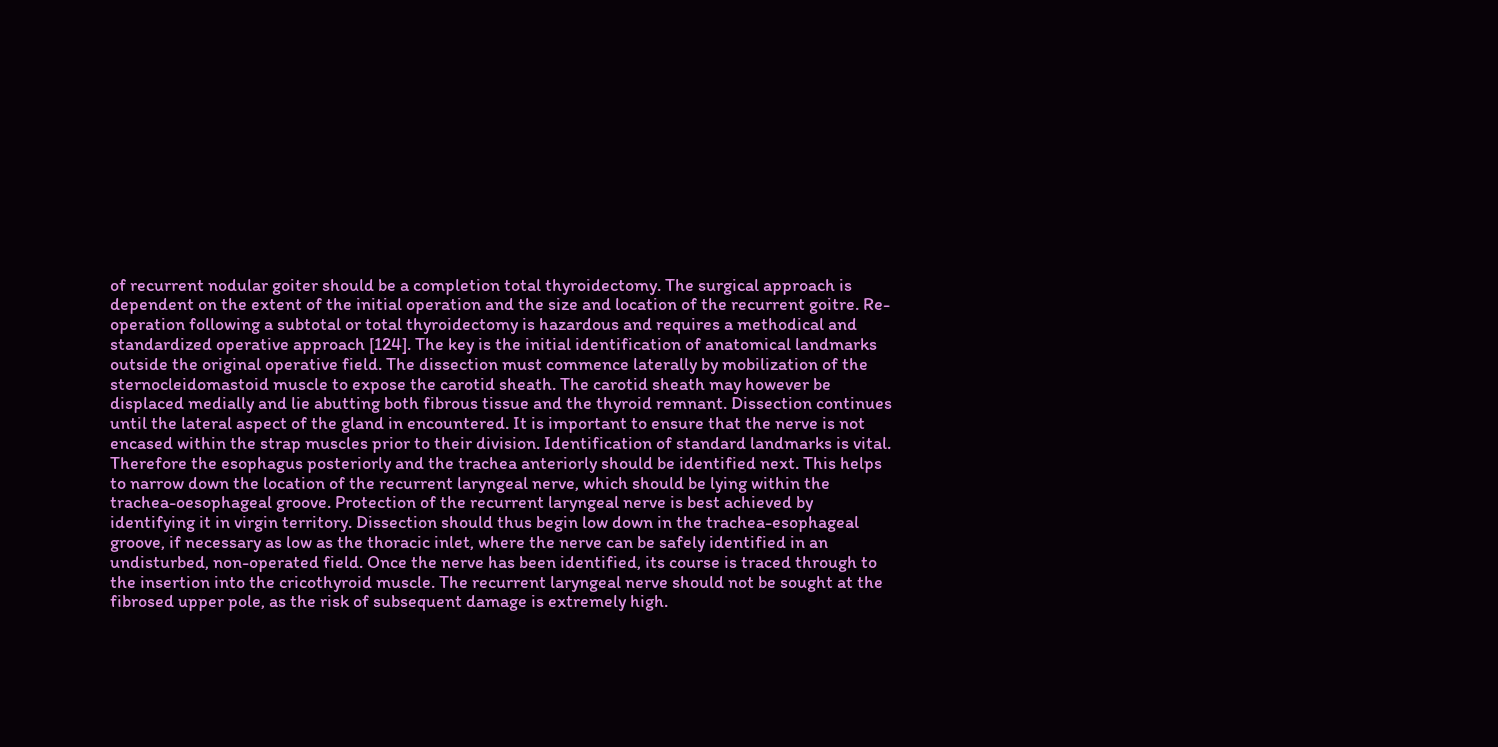of recurrent nodular goiter should be a completion total thyroidectomy. The surgical approach is dependent on the extent of the initial operation and the size and location of the recurrent goitre. Re-operation following a subtotal or total thyroidectomy is hazardous and requires a methodical and standardized operative approach [124]. The key is the initial identification of anatomical landmarks outside the original operative field. The dissection must commence laterally by mobilization of the sternocleidomastoid muscle to expose the carotid sheath. The carotid sheath may however be displaced medially and lie abutting both fibrous tissue and the thyroid remnant. Dissection continues until the lateral aspect of the gland in encountered. It is important to ensure that the nerve is not encased within the strap muscles prior to their division. Identification of standard landmarks is vital. Therefore the esophagus posteriorly and the trachea anteriorly should be identified next. This helps to narrow down the location of the recurrent laryngeal nerve, which should be lying within the trachea-oesophageal groove. Protection of the recurrent laryngeal nerve is best achieved by identifying it in virgin territory. Dissection should thus begin low down in the trachea-esophageal groove, if necessary as low as the thoracic inlet, where the nerve can be safely identified in an undisturbed, non-operated field. Once the nerve has been identified, its course is traced through to the insertion into the cricothyroid muscle. The recurrent laryngeal nerve should not be sought at the fibrosed upper pole, as the risk of subsequent damage is extremely high.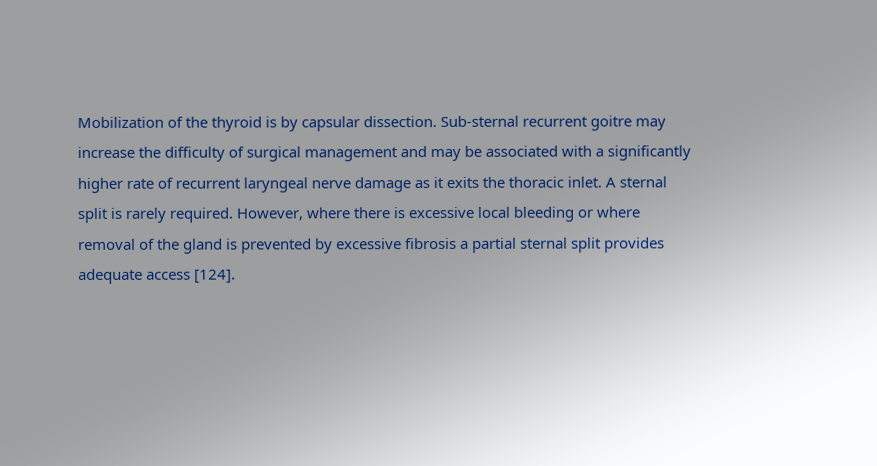Mobilization of the thyroid is by capsular dissection. Sub-sternal recurrent goitre may increase the difficulty of surgical management and may be associated with a significantly higher rate of recurrent laryngeal nerve damage as it exits the thoracic inlet. A sternal split is rarely required. However, where there is excessive local bleeding or where removal of the gland is prevented by excessive fibrosis a partial sternal split provides adequate access [124].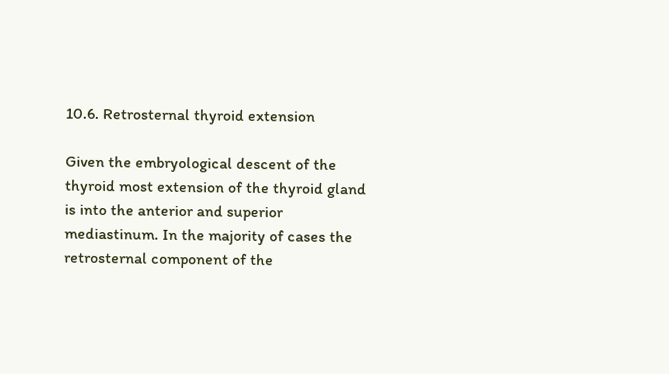10.6. Retrosternal thyroid extension

Given the embryological descent of the thyroid most extension of the thyroid gland is into the anterior and superior mediastinum. In the majority of cases the retrosternal component of the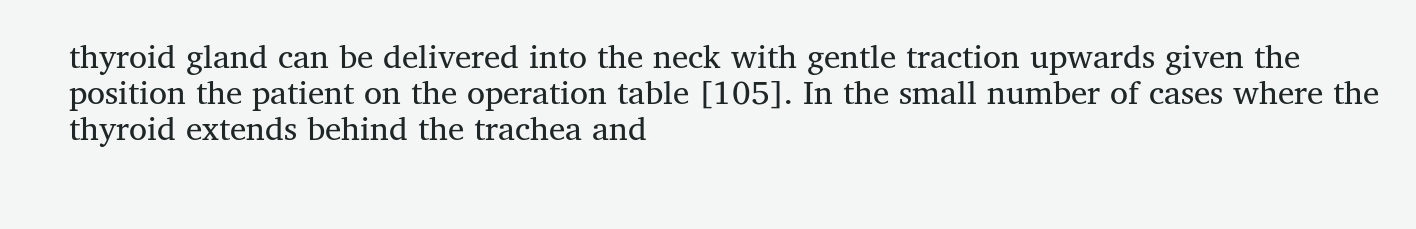thyroid gland can be delivered into the neck with gentle traction upwards given the position the patient on the operation table [105]. In the small number of cases where the thyroid extends behind the trachea and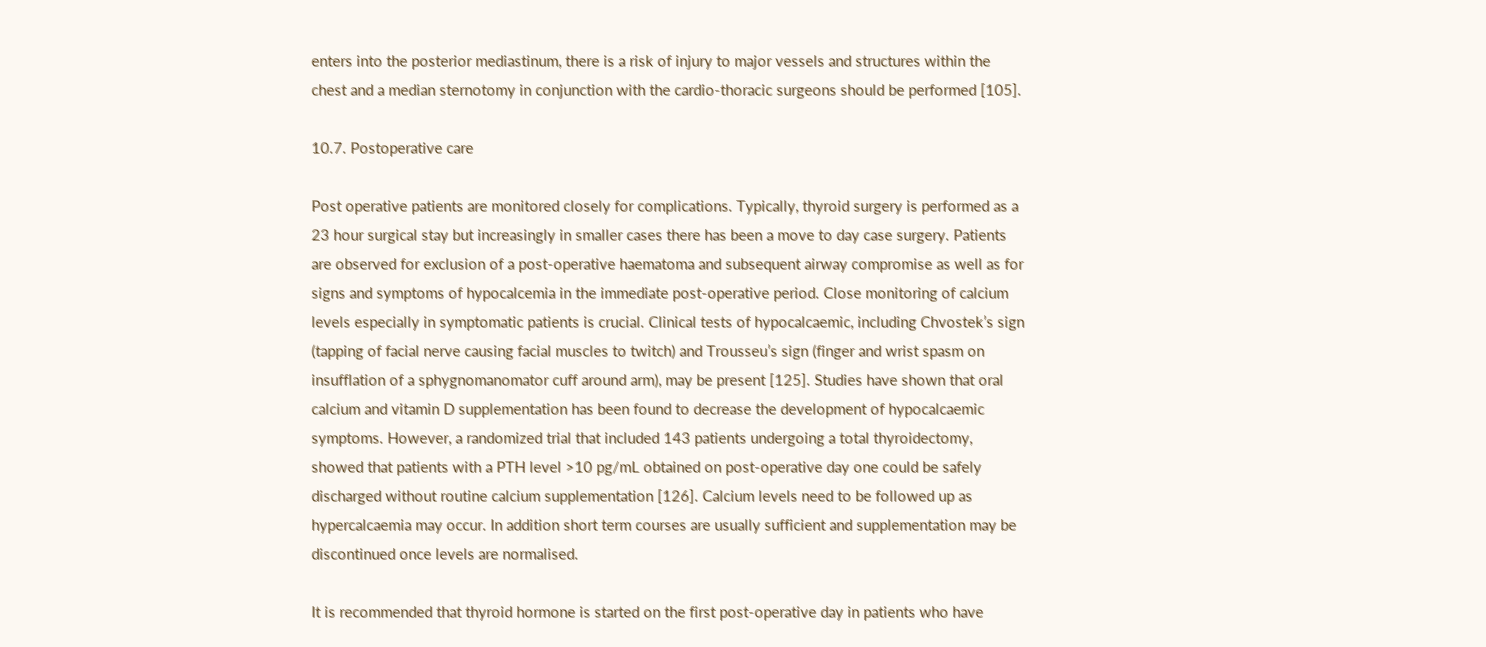enters into the posterior mediastinum, there is a risk of injury to major vessels and structures within the chest and a median sternotomy in conjunction with the cardio-thoracic surgeons should be performed [105].

10.7. Postoperative care

Post operative patients are monitored closely for complications. Typically, thyroid surgery is performed as a 23 hour surgical stay but increasingly in smaller cases there has been a move to day case surgery. Patients are observed for exclusion of a post-operative haematoma and subsequent airway compromise as well as for signs and symptoms of hypocalcemia in the immediate post-operative period. Close monitoring of calcium levels especially in symptomatic patients is crucial. Clinical tests of hypocalcaemic, including Chvostek’s sign (tapping of facial nerve causing facial muscles to twitch) and Trousseu’s sign (finger and wrist spasm on insufflation of a sphygnomanomator cuff around arm), may be present [125]. Studies have shown that oral calcium and vitamin D supplementation has been found to decrease the development of hypocalcaemic symptoms. However, a randomized trial that included 143 patients undergoing a total thyroidectomy, showed that patients with a PTH level >10 pg/mL obtained on post-operative day one could be safely discharged without routine calcium supplementation [126]. Calcium levels need to be followed up as hypercalcaemia may occur. In addition short term courses are usually sufficient and supplementation may be discontinued once levels are normalised.

It is recommended that thyroid hormone is started on the first post-operative day in patients who have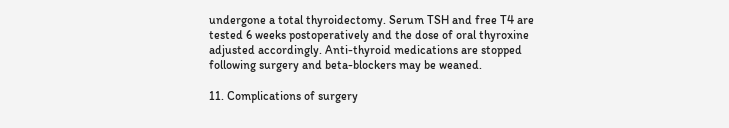undergone a total thyroidectomy. Serum TSH and free T4 are tested 6 weeks postoperatively and the dose of oral thyroxine adjusted accordingly. Anti-thyroid medications are stopped following surgery and beta-blockers may be weaned.

11. Complications of surgery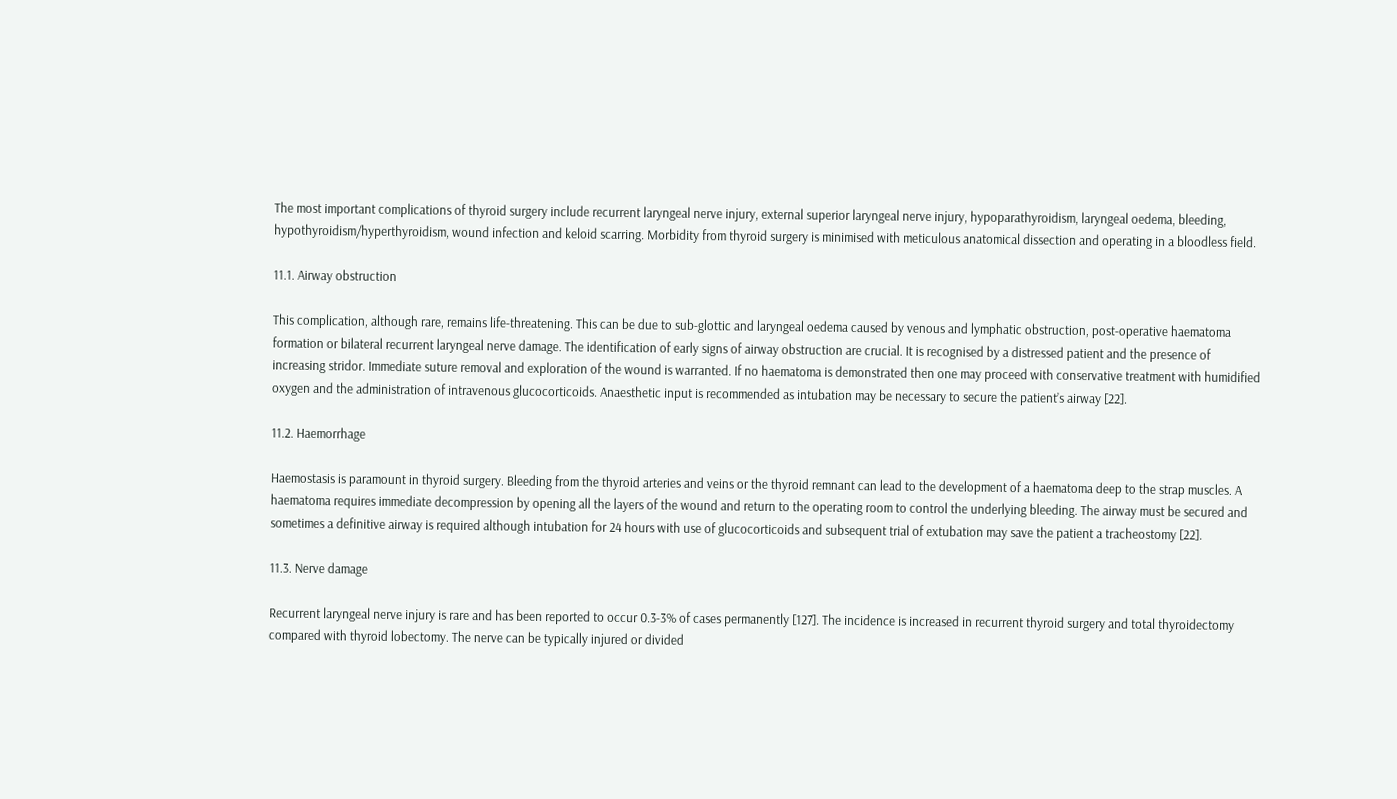The most important complications of thyroid surgery include recurrent laryngeal nerve injury, external superior laryngeal nerve injury, hypoparathyroidism, laryngeal oedema, bleeding, hypothyroidism/hyperthyroidism, wound infection and keloid scarring. Morbidity from thyroid surgery is minimised with meticulous anatomical dissection and operating in a bloodless field.

11.1. Airway obstruction

This complication, although rare, remains life-threatening. This can be due to sub-glottic and laryngeal oedema caused by venous and lymphatic obstruction, post-operative haematoma formation or bilateral recurrent laryngeal nerve damage. The identification of early signs of airway obstruction are crucial. It is recognised by a distressed patient and the presence of increasing stridor. Immediate suture removal and exploration of the wound is warranted. If no haematoma is demonstrated then one may proceed with conservative treatment with humidified oxygen and the administration of intravenous glucocorticoids. Anaesthetic input is recommended as intubation may be necessary to secure the patient’s airway [22].

11.2. Haemorrhage

Haemostasis is paramount in thyroid surgery. Bleeding from the thyroid arteries and veins or the thyroid remnant can lead to the development of a haematoma deep to the strap muscles. A haematoma requires immediate decompression by opening all the layers of the wound and return to the operating room to control the underlying bleeding. The airway must be secured and sometimes a definitive airway is required although intubation for 24 hours with use of glucocorticoids and subsequent trial of extubation may save the patient a tracheostomy [22].

11.3. Nerve damage

Recurrent laryngeal nerve injury is rare and has been reported to occur 0.3-3% of cases permanently [127]. The incidence is increased in recurrent thyroid surgery and total thyroidectomy compared with thyroid lobectomy. The nerve can be typically injured or divided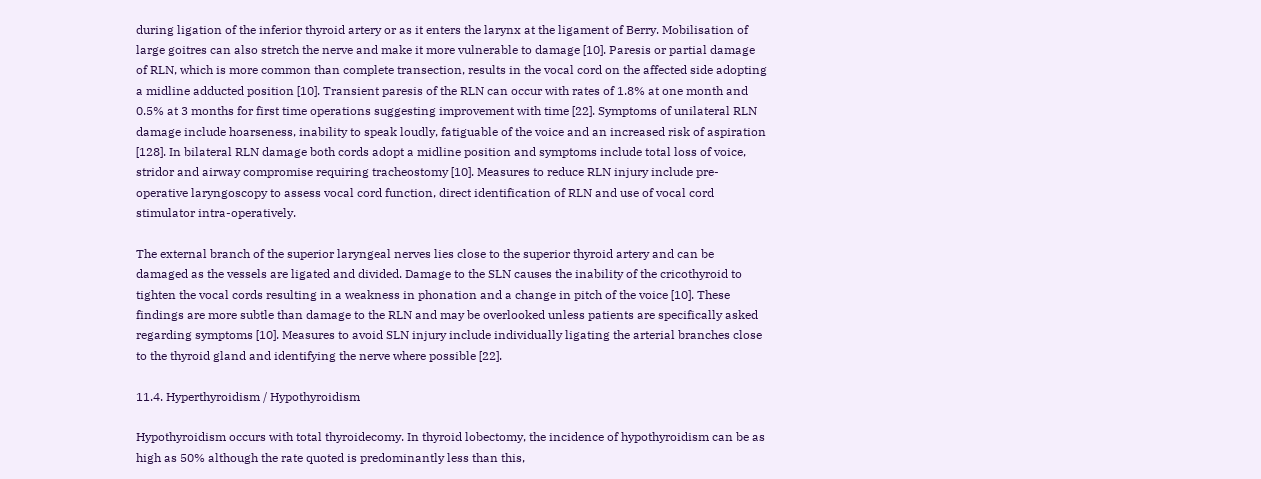during ligation of the inferior thyroid artery or as it enters the larynx at the ligament of Berry. Mobilisation of large goitres can also stretch the nerve and make it more vulnerable to damage [10]. Paresis or partial damage of RLN, which is more common than complete transection, results in the vocal cord on the affected side adopting a midline adducted position [10]. Transient paresis of the RLN can occur with rates of 1.8% at one month and 0.5% at 3 months for first time operations suggesting improvement with time [22]. Symptoms of unilateral RLN damage include hoarseness, inability to speak loudly, fatiguable of the voice and an increased risk of aspiration [128]. In bilateral RLN damage both cords adopt a midline position and symptoms include total loss of voice, stridor and airway compromise requiring tracheostomy [10]. Measures to reduce RLN injury include pre-operative laryngoscopy to assess vocal cord function, direct identification of RLN and use of vocal cord stimulator intra-operatively.

The external branch of the superior laryngeal nerves lies close to the superior thyroid artery and can be damaged as the vessels are ligated and divided. Damage to the SLN causes the inability of the cricothyroid to tighten the vocal cords resulting in a weakness in phonation and a change in pitch of the voice [10]. These findings are more subtle than damage to the RLN and may be overlooked unless patients are specifically asked regarding symptoms [10]. Measures to avoid SLN injury include individually ligating the arterial branches close to the thyroid gland and identifying the nerve where possible [22].

11.4. Hyperthyroidism / Hypothyroidism

Hypothyroidism occurs with total thyroidecomy. In thyroid lobectomy, the incidence of hypothyroidism can be as high as 50% although the rate quoted is predominantly less than this,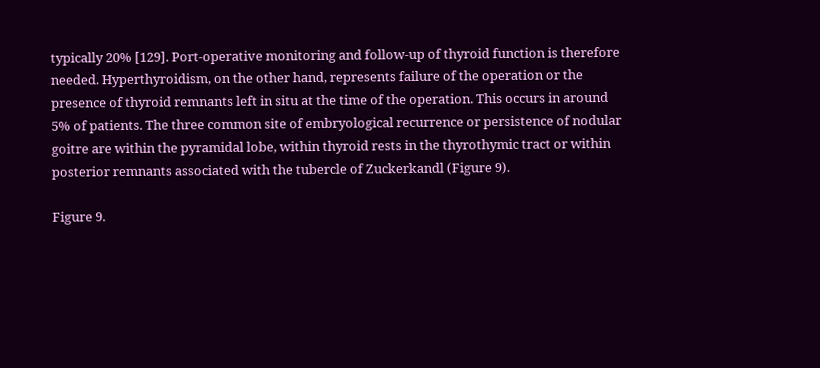typically 20% [129]. Port-operative monitoring and follow-up of thyroid function is therefore needed. Hyperthyroidism, on the other hand, represents failure of the operation or the presence of thyroid remnants left in situ at the time of the operation. This occurs in around 5% of patients. The three common site of embryological recurrence or persistence of nodular goitre are within the pyramidal lobe, within thyroid rests in the thyrothymic tract or within posterior remnants associated with the tubercle of Zuckerkandl (Figure 9).

Figure 9.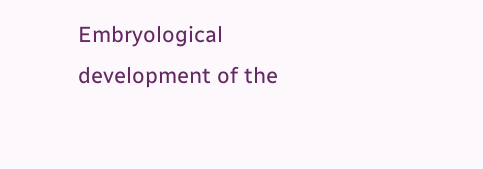Embryological development of the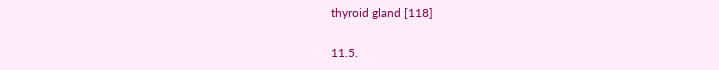thyroid gland [118]

11.5.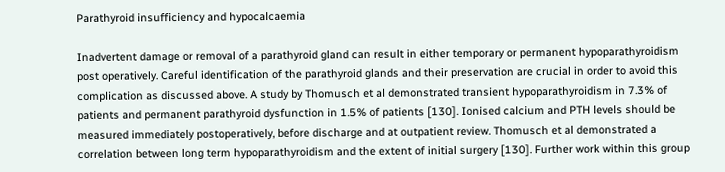Parathyroid insufficiency and hypocalcaemia

Inadvertent damage or removal of a parathyroid gland can result in either temporary or permanent hypoparathyroidism post operatively. Careful identification of the parathyroid glands and their preservation are crucial in order to avoid this complication as discussed above. A study by Thomusch et al demonstrated transient hypoparathyroidism in 7.3% of patients and permanent parathyroid dysfunction in 1.5% of patients [130]. Ionised calcium and PTH levels should be measured immediately postoperatively, before discharge and at outpatient review. Thomusch et al demonstrated a correlation between long term hypoparathyroidism and the extent of initial surgery [130]. Further work within this group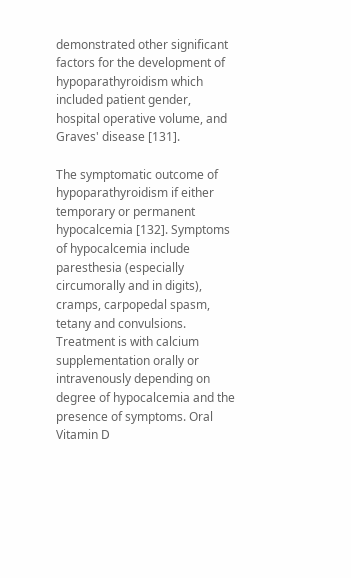demonstrated other significant factors for the development of hypoparathyroidism which included patient gender, hospital operative volume, and Graves' disease [131].

The symptomatic outcome of hypoparathyroidism if either temporary or permanent hypocalcemia [132]. Symptoms of hypocalcemia include paresthesia (especially circumorally and in digits), cramps, carpopedal spasm, tetany and convulsions. Treatment is with calcium supplementation orally or intravenously depending on degree of hypocalcemia and the presence of symptoms. Oral Vitamin D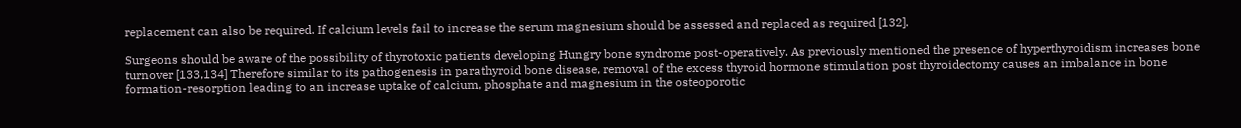replacement can also be required. If calcium levels fail to increase the serum magnesium should be assessed and replaced as required [132].

Surgeons should be aware of the possibility of thyrotoxic patients developing Hungry bone syndrome post-operatively. As previously mentioned the presence of hyperthyroidism increases bone turnover [133,134] Therefore similar to its pathogenesis in parathyroid bone disease, removal of the excess thyroid hormone stimulation post thyroidectomy causes an imbalance in bone formation-resorption leading to an increase uptake of calcium, phosphate and magnesium in the osteoporotic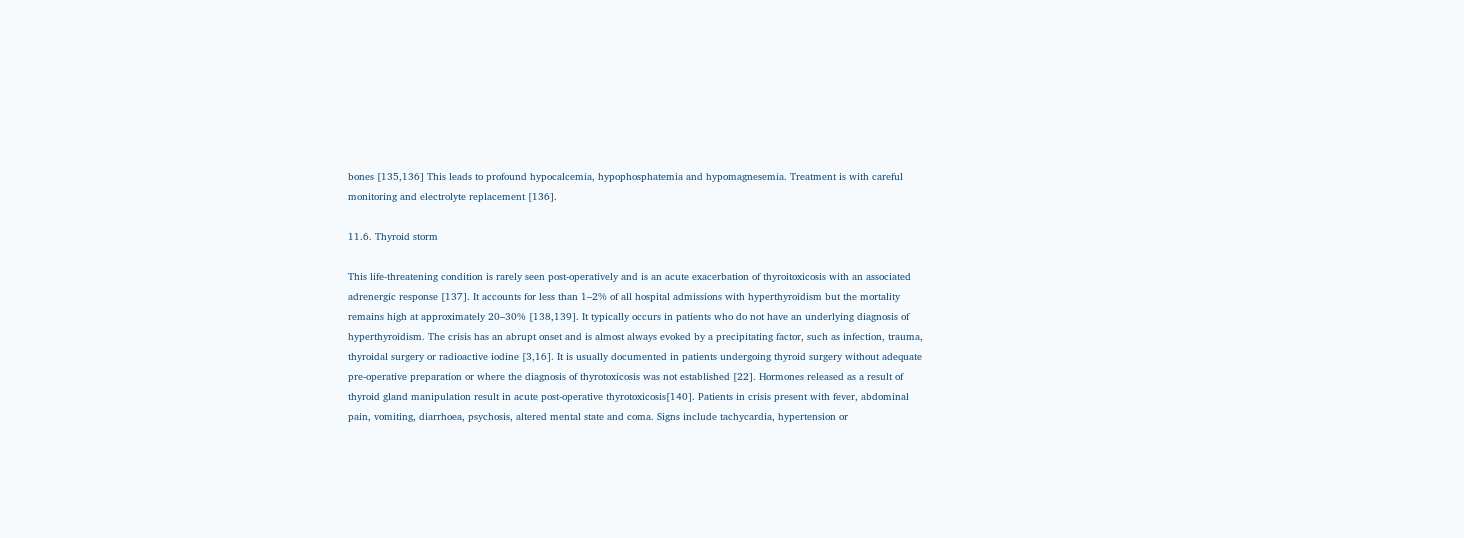bones [135,136] This leads to profound hypocalcemia, hypophosphatemia and hypomagnesemia. Treatment is with careful monitoring and electrolyte replacement [136].

11.6. Thyroid storm

This life-threatening condition is rarely seen post-operatively and is an acute exacerbation of thyroitoxicosis with an associated adrenergic response [137]. It accounts for less than 1–2% of all hospital admissions with hyperthyroidism but the mortality remains high at approximately 20–30% [138,139]. It typically occurs in patients who do not have an underlying diagnosis of hyperthyroidism. The crisis has an abrupt onset and is almost always evoked by a precipitating factor, such as infection, trauma, thyroidal surgery or radioactive iodine [3,16]. It is usually documented in patients undergoing thyroid surgery without adequate pre-operative preparation or where the diagnosis of thyrotoxicosis was not established [22]. Hormones released as a result of thyroid gland manipulation result in acute post-operative thyrotoxicosis[140]. Patients in crisis present with fever, abdominal pain, vomiting, diarrhoea, psychosis, altered mental state and coma. Signs include tachycardia, hypertension or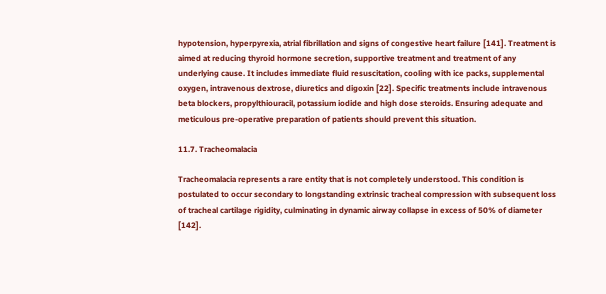hypotension, hyperpyrexia, atrial fibrillation and signs of congestive heart failure [141]. Treatment is aimed at reducing thyroid hormone secretion, supportive treatment and treatment of any underlying cause. It includes immediate fluid resuscitation, cooling with ice packs, supplemental oxygen, intravenous dextrose, diuretics and digoxin [22]. Specific treatments include intravenous beta blockers, propylthiouracil, potassium iodide and high dose steroids. Ensuring adequate and meticulous pre-operative preparation of patients should prevent this situation.

11.7. Tracheomalacia

Tracheomalacia represents a rare entity that is not completely understood. This condition is postulated to occur secondary to longstanding extrinsic tracheal compression with subsequent loss of tracheal cartilage rigidity, culminating in dynamic airway collapse in excess of 50% of diameter [142].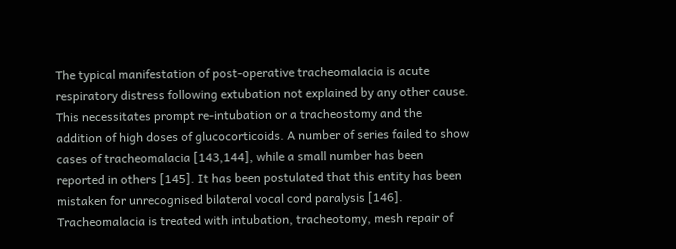The typical manifestation of post-operative tracheomalacia is acute respiratory distress following extubation not explained by any other cause. This necessitates prompt re-intubation or a tracheostomy and the addition of high doses of glucocorticoids. A number of series failed to show cases of tracheomalacia [143,144], while a small number has been reported in others [145]. It has been postulated that this entity has been mistaken for unrecognised bilateral vocal cord paralysis [146]. Tracheomalacia is treated with intubation, tracheotomy, mesh repair of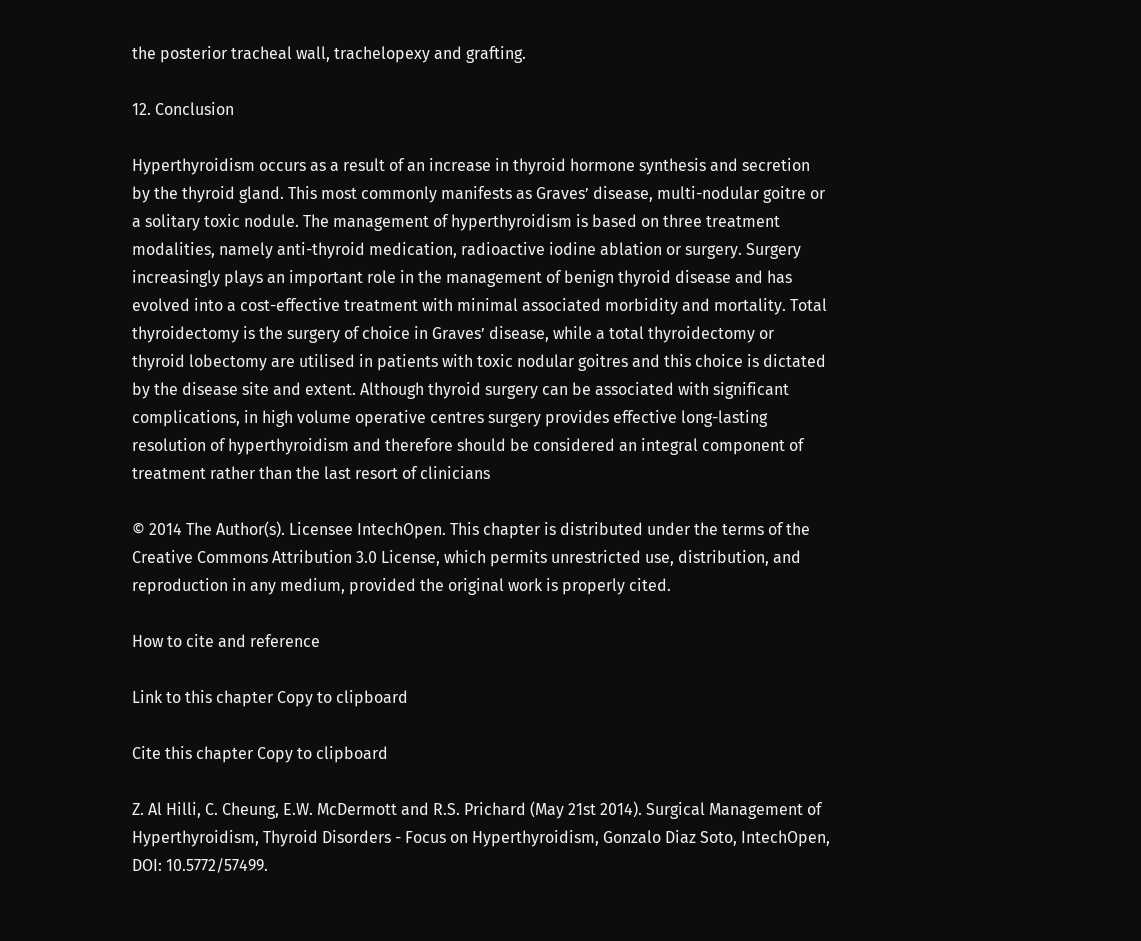the posterior tracheal wall, trachelopexy and grafting.

12. Conclusion

Hyperthyroidism occurs as a result of an increase in thyroid hormone synthesis and secretion by the thyroid gland. This most commonly manifests as Graves’ disease, multi-nodular goitre or a solitary toxic nodule. The management of hyperthyroidism is based on three treatment modalities, namely anti-thyroid medication, radioactive iodine ablation or surgery. Surgery increasingly plays an important role in the management of benign thyroid disease and has evolved into a cost-effective treatment with minimal associated morbidity and mortality. Total thyroidectomy is the surgery of choice in Graves’ disease, while a total thyroidectomy or thyroid lobectomy are utilised in patients with toxic nodular goitres and this choice is dictated by the disease site and extent. Although thyroid surgery can be associated with significant complications, in high volume operative centres surgery provides effective long-lasting resolution of hyperthyroidism and therefore should be considered an integral component of treatment rather than the last resort of clinicians

© 2014 The Author(s). Licensee IntechOpen. This chapter is distributed under the terms of the Creative Commons Attribution 3.0 License, which permits unrestricted use, distribution, and reproduction in any medium, provided the original work is properly cited.

How to cite and reference

Link to this chapter Copy to clipboard

Cite this chapter Copy to clipboard

Z. Al Hilli, C. Cheung, E.W. McDermott and R.S. Prichard (May 21st 2014). Surgical Management of Hyperthyroidism, Thyroid Disorders - Focus on Hyperthyroidism, Gonzalo Diaz Soto, IntechOpen, DOI: 10.5772/57499.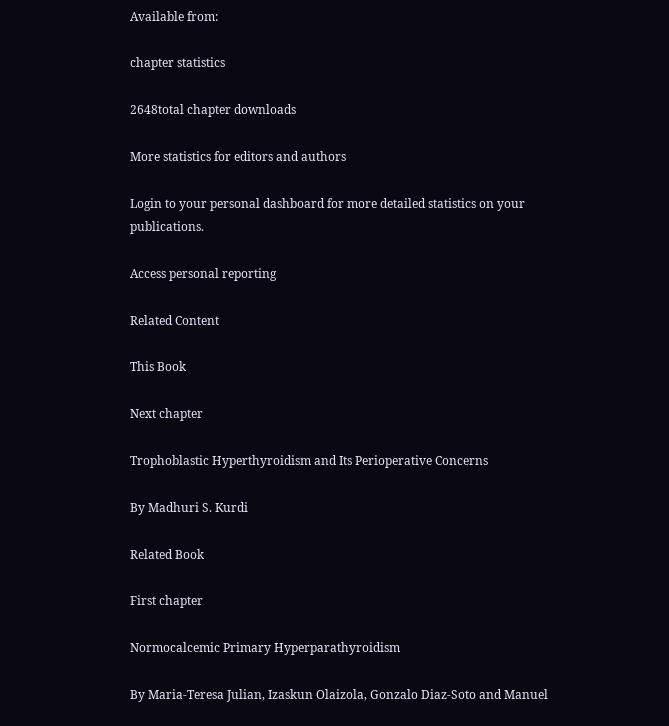Available from:

chapter statistics

2648total chapter downloads

More statistics for editors and authors

Login to your personal dashboard for more detailed statistics on your publications.

Access personal reporting

Related Content

This Book

Next chapter

Trophoblastic Hyperthyroidism and Its Perioperative Concerns

By Madhuri S. Kurdi

Related Book

First chapter

Normocalcemic Primary Hyperparathyroidism

By Maria-Teresa Julian, Izaskun Olaizola, Gonzalo Diaz-Soto and Manuel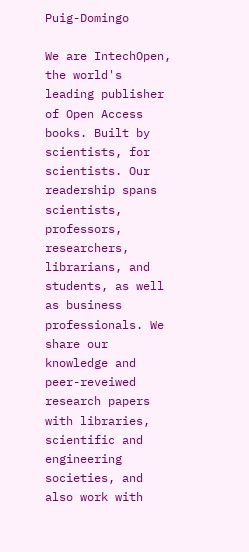Puig-Domingo

We are IntechOpen, the world's leading publisher of Open Access books. Built by scientists, for scientists. Our readership spans scientists, professors, researchers, librarians, and students, as well as business professionals. We share our knowledge and peer-reveiwed research papers with libraries, scientific and engineering societies, and also work with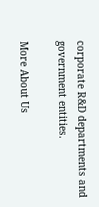corporate R&D departments and government entities.

More About Us